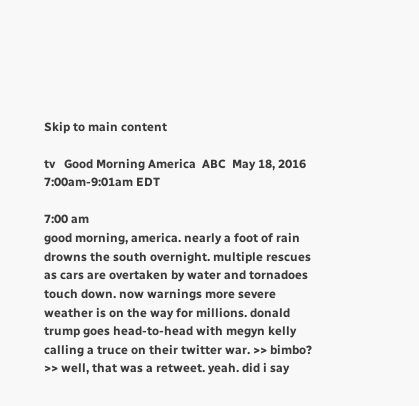Skip to main content

tv   Good Morning America  ABC  May 18, 2016 7:00am-9:01am EDT

7:00 am
good morning, america. nearly a foot of rain drowns the south overnight. multiple rescues as cars are overtaken by water and tornadoes touch down. now warnings more severe weather is on the way for millions. donald trump goes head-to-head with megyn kelly calling a truce on their twitter war. >> bimbo? >> well, that was a retweet. yeah. did i say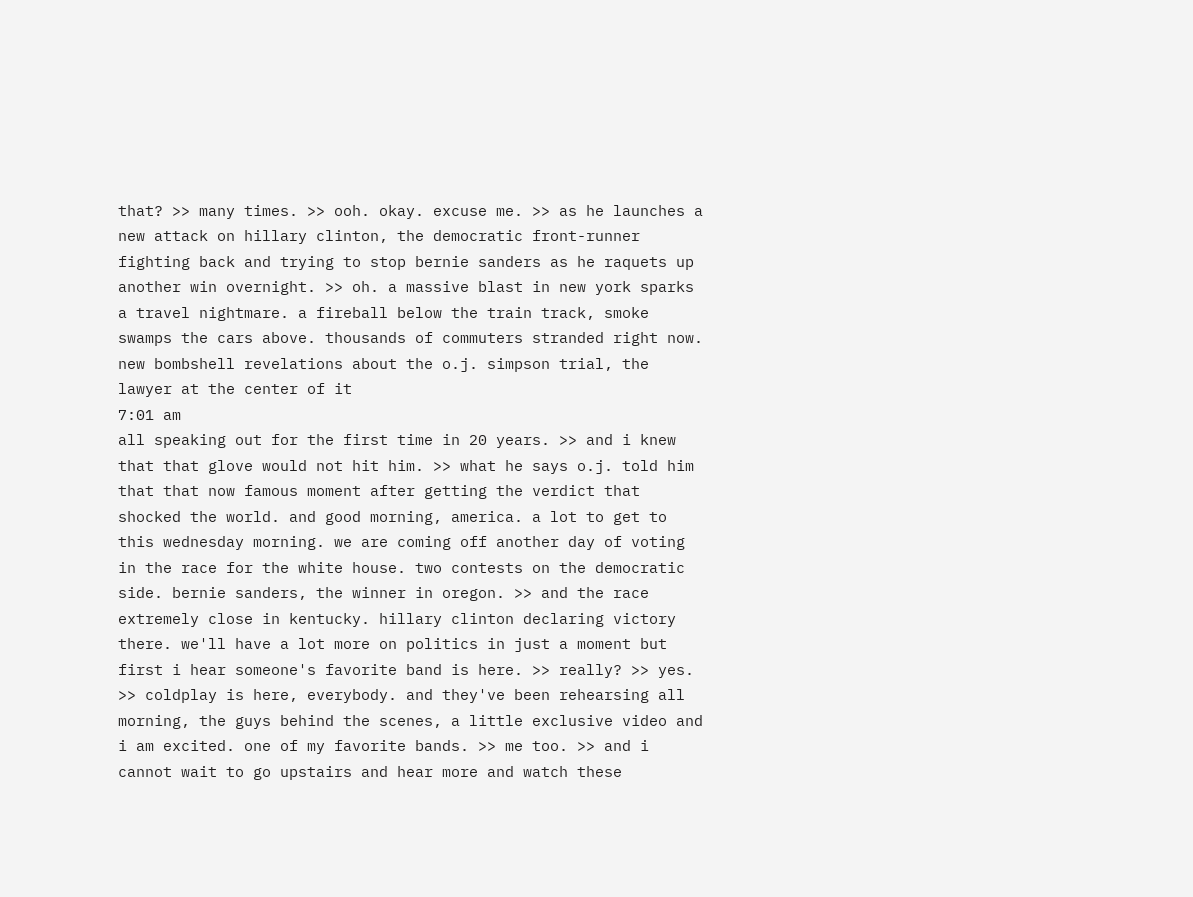that? >> many times. >> ooh. okay. excuse me. >> as he launches a new attack on hillary clinton, the democratic front-runner fighting back and trying to stop bernie sanders as he raquets up another win overnight. >> oh. a massive blast in new york sparks a travel nightmare. a fireball below the train track, smoke swamps the cars above. thousands of commuters stranded right now. new bombshell revelations about the o.j. simpson trial, the lawyer at the center of it
7:01 am
all speaking out for the first time in 20 years. >> and i knew that that glove would not hit him. >> what he says o.j. told him that that now famous moment after getting the verdict that shocked the world. and good morning, america. a lot to get to this wednesday morning. we are coming off another day of voting in the race for the white house. two contests on the democratic side. bernie sanders, the winner in oregon. >> and the race extremely close in kentucky. hillary clinton declaring victory there. we'll have a lot more on politics in just a moment but first i hear someone's favorite band is here. >> really? >> yes. >> coldplay is here, everybody. and they've been rehearsing all morning, the guys behind the scenes, a little exclusive video and i am excited. one of my favorite bands. >> me too. >> and i cannot wait to go upstairs and hear more and watch these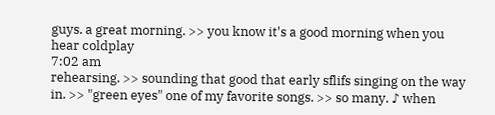guys. a great morning. >> you know it's a good morning when you hear coldplay
7:02 am
rehearsing. >> sounding that good that early sflifs singing on the way in. >> "green eyes" one of my favorite songs. >> so many. ♪ when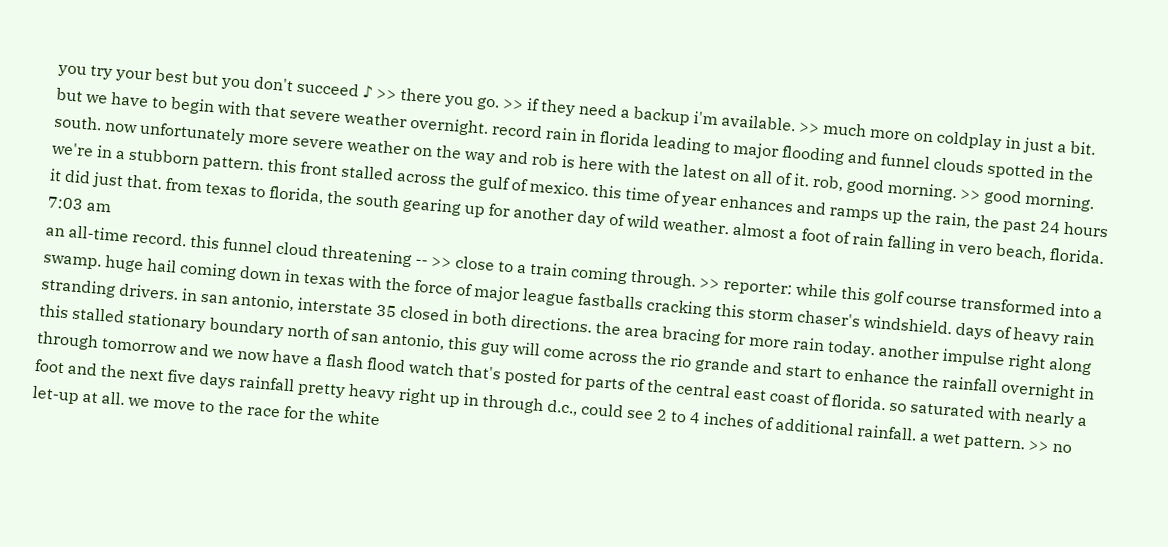you try your best but you don't succeed ♪ >> there you go. >> if they need a backup i'm available. >> much more on coldplay in just a bit. but we have to begin with that severe weather overnight. record rain in florida leading to major flooding and funnel clouds spotted in the south. now unfortunately more severe weather on the way and rob is here with the latest on all of it. rob, good morning. >> good morning. we're in a stubborn pattern. this front stalled across the gulf of mexico. this time of year enhances and ramps up the rain, the past 24 hours it did just that. from texas to florida, the south gearing up for another day of wild weather. almost a foot of rain falling in vero beach, florida.
7:03 am
an all-time record. this funnel cloud threatening -- >> close to a train coming through. >> reporter: while this golf course transformed into a swamp. huge hail coming down in texas with the force of major league fastballs cracking this storm chaser's windshield. days of heavy rain stranding drivers. in san antonio, interstate 35 closed in both directions. the area bracing for more rain today. another impulse right along this stalled stationary boundary north of san antonio, this guy will come across the rio grande and start to enhance the rainfall overnight in through tomorrow and we now have a flash flood watch that's posted for parts of the central east coast of florida. so saturated with nearly a foot and the next five days rainfall pretty heavy right up in through d.c., could see 2 to 4 inches of additional rainfall. a wet pattern. >> no let-up at all. we move to the race for the white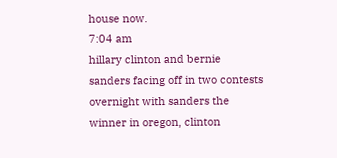house now.
7:04 am
hillary clinton and bernie sanders facing off in two contests overnight with sanders the winner in oregon, clinton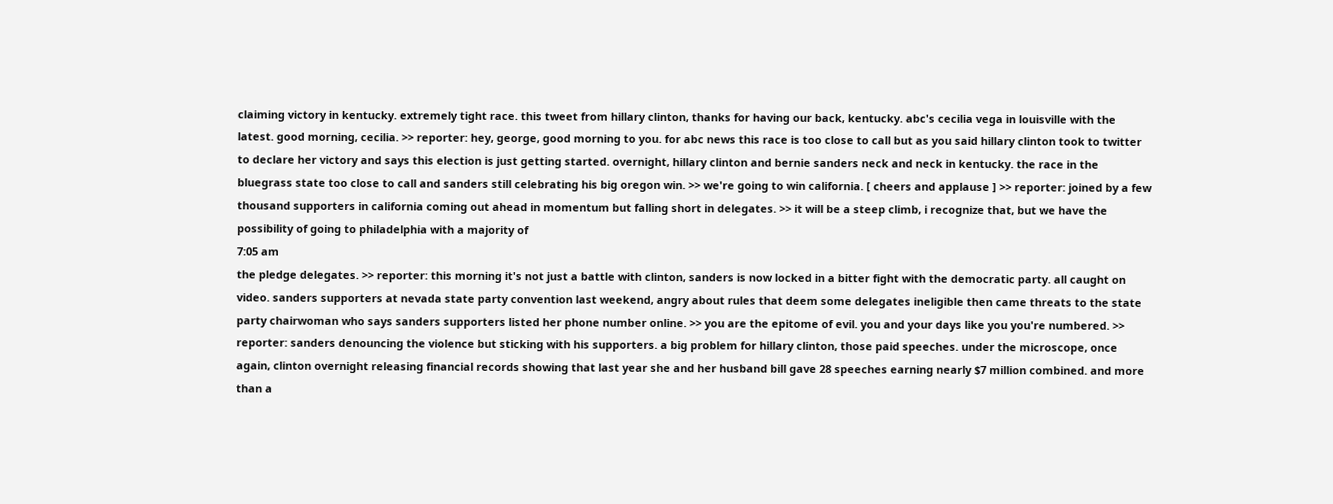claiming victory in kentucky. extremely tight race. this tweet from hillary clinton, thanks for having our back, kentucky. abc's cecilia vega in louisville with the latest. good morning, cecilia. >> reporter: hey, george, good morning to you. for abc news this race is too close to call but as you said hillary clinton took to twitter to declare her victory and says this election is just getting started. overnight, hillary clinton and bernie sanders neck and neck in kentucky. the race in the bluegrass state too close to call and sanders still celebrating his big oregon win. >> we're going to win california. [ cheers and applause ] >> reporter: joined by a few thousand supporters in california coming out ahead in momentum but falling short in delegates. >> it will be a steep climb, i recognize that, but we have the possibility of going to philadelphia with a majority of
7:05 am
the pledge delegates. >> reporter: this morning it's not just a battle with clinton, sanders is now locked in a bitter fight with the democratic party. all caught on video. sanders supporters at nevada state party convention last weekend, angry about rules that deem some delegates ineligible then came threats to the state party chairwoman who says sanders supporters listed her phone number online. >> you are the epitome of evil. you and your days like you you're numbered. >> reporter: sanders denouncing the violence but sticking with his supporters. a big problem for hillary clinton, those paid speeches. under the microscope, once again, clinton overnight releasing financial records showing that last year she and her husband bill gave 28 speeches earning nearly $7 million combined. and more than a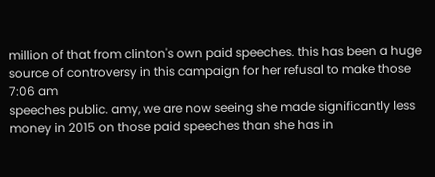million of that from clinton's own paid speeches. this has been a huge source of controversy in this campaign for her refusal to make those
7:06 am
speeches public. amy, we are now seeing she made significantly less money in 2015 on those paid speeches than she has in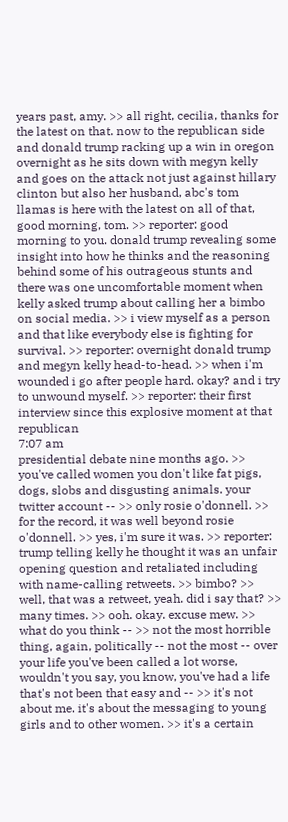years past, amy. >> all right, cecilia, thanks for the latest on that. now to the republican side and donald trump racking up a win in oregon overnight as he sits down with megyn kelly and goes on the attack not just against hillary clinton but also her husband, abc's tom llamas is here with the latest on all of that, good morning, tom. >> reporter: good morning to you. donald trump revealing some insight into how he thinks and the reasoning behind some of his outrageous stunts and there was one uncomfortable moment when kelly asked trump about calling her a bimbo on social media. >> i view myself as a person and that like everybody else is fighting for survival. >> reporter: overnight donald trump and megyn kelly head-to-head. >> when i'm wounded i go after people hard. okay? and i try to unwound myself. >> reporter: their first interview since this explosive moment at that republican
7:07 am
presidential debate nine months ago. >> you've called women you don't like fat pigs, dogs, slobs and disgusting animals. your twitter account -- >> only rosie o'donnell. >> for the record, it was well beyond rosie o'donnell. >> yes, i'm sure it was. >> reporter: trump telling kelly he thought it was an unfair opening question and retaliated including with name-calling retweets. >> bimbo? >> well, that was a retweet, yeah. did i say that? >> many times. >> ooh. okay. excuse mew. >> what do you think -- >> not the most horrible thing, again, politically -- not the most -- over your life you've been called a lot worse, wouldn't you say, you know, you've had a life that's not been that easy and -- >> it's not about me. it's about the messaging to young girls and to other women. >> it's a certain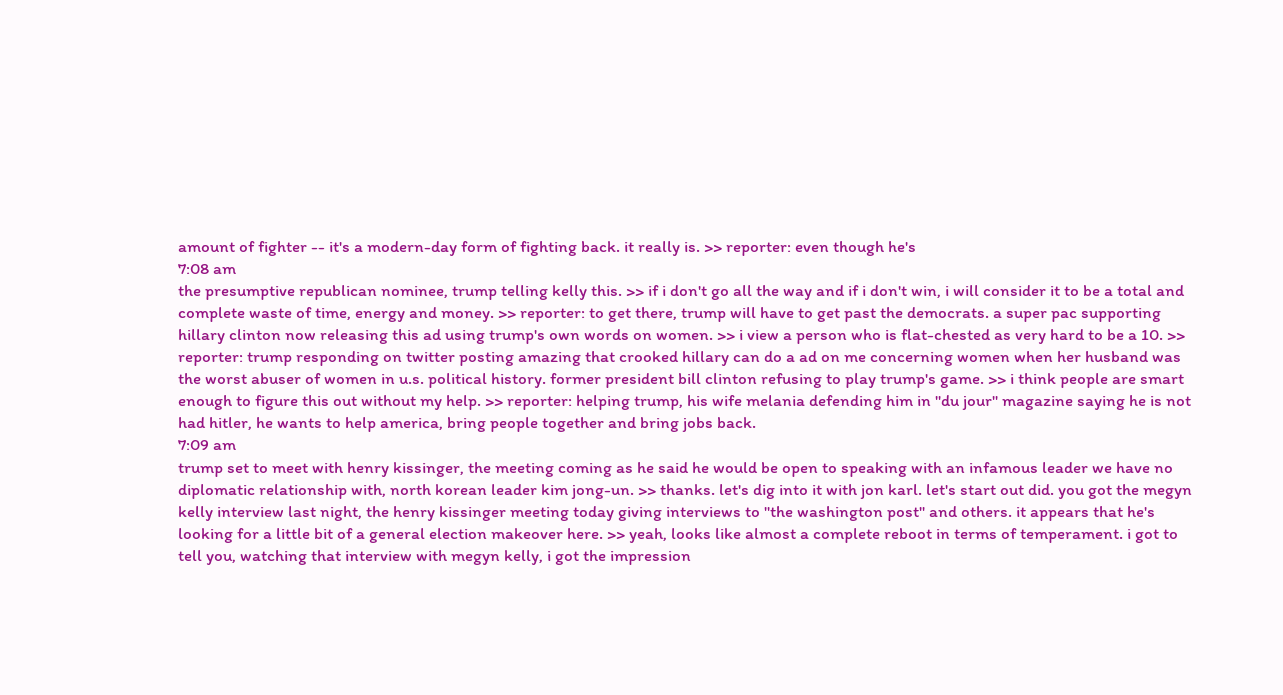amount of fighter -- it's a modern-day form of fighting back. it really is. >> reporter: even though he's
7:08 am
the presumptive republican nominee, trump telling kelly this. >> if i don't go all the way and if i don't win, i will consider it to be a total and complete waste of time, energy and money. >> reporter: to get there, trump will have to get past the democrats. a super pac supporting hillary clinton now releasing this ad using trump's own words on women. >> i view a person who is flat-chested as very hard to be a 10. >> reporter: trump responding on twitter posting amazing that crooked hillary can do a ad on me concerning women when her husband was the worst abuser of women in u.s. political history. former president bill clinton refusing to play trump's game. >> i think people are smart enough to figure this out without my help. >> reporter: helping trump, his wife melania defending him in "du jour" magazine saying he is not had hitler, he wants to help america, bring people together and bring jobs back.
7:09 am
trump set to meet with henry kissinger, the meeting coming as he said he would be open to speaking with an infamous leader we have no diplomatic relationship with, north korean leader kim jong-un. >> thanks. let's dig into it with jon karl. let's start out did. you got the megyn kelly interview last night, the henry kissinger meeting today giving interviews to "the washington post" and others. it appears that he's looking for a little bit of a general election makeover here. >> yeah, looks like almost a complete reboot in terms of temperament. i got to tell you, watching that interview with megyn kelly, i got the impression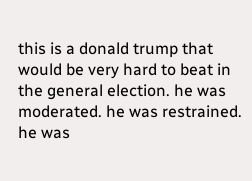this is a donald trump that would be very hard to beat in the general election. he was moderated. he was restrained. he was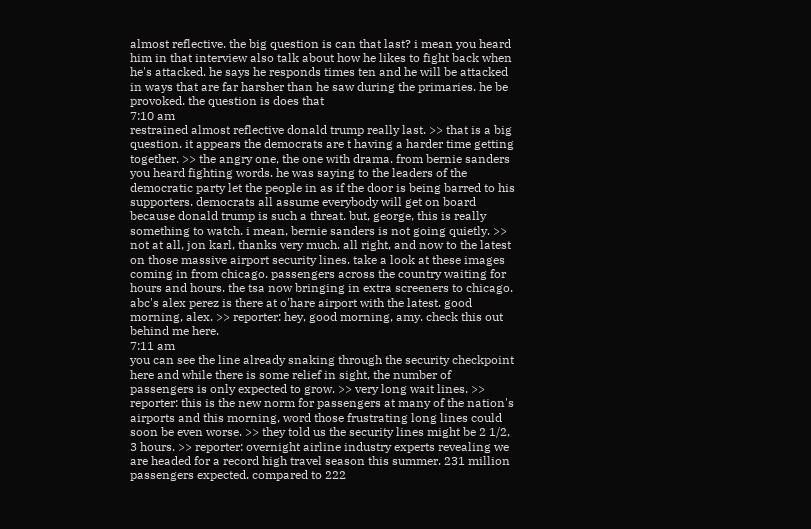almost reflective. the big question is can that last? i mean you heard him in that interview also talk about how he likes to fight back when he's attacked. he says he responds times ten and he will be attacked in ways that are far harsher than he saw during the primaries. he be provoked. the question is does that
7:10 am
restrained almost reflective donald trump really last. >> that is a big question. it appears the democrats are t having a harder time getting together. >> the angry one, the one with drama. from bernie sanders you heard fighting words. he was saying to the leaders of the democratic party let the people in as if the door is being barred to his supporters. democrats all assume everybody will get on board because donald trump is such a threat. but, george, this is really something to watch. i mean, bernie sanders is not going quietly. >> not at all, jon karl, thanks very much. all right, and now to the latest on those massive airport security lines. take a look at these images coming in from chicago. passengers across the country waiting for hours and hours. the tsa now bringing in extra screeners to chicago. abc's alex perez is there at o'hare airport with the latest. good morning, alex. >> reporter: hey, good morning, amy. check this out behind me here.
7:11 am
you can see the line already snaking through the security checkpoint here and while there is some relief in sight, the number of passengers is only expected to grow. >> very long wait lines. >> reporter: this is the new norm for passengers at many of the nation's airports and this morning, word those frustrating long lines could soon be even worse. >> they told us the security lines might be 2 1/2, 3 hours. >> reporter: overnight airline industry experts revealing we are headed for a record high travel season this summer. 231 million passengers expected. compared to 222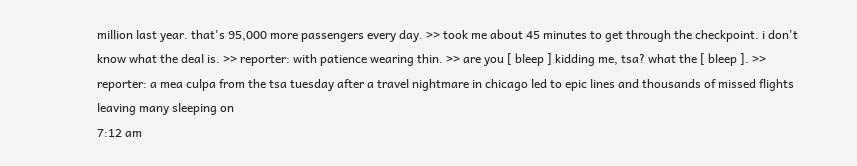million last year. that's 95,000 more passengers every day. >> took me about 45 minutes to get through the checkpoint. i don't know what the deal is. >> reporter: with patience wearing thin. >> are you [ bleep ] kidding me, tsa? what the [ bleep ]. >> reporter: a mea culpa from the tsa tuesday after a travel nightmare in chicago led to epic lines and thousands of missed flights leaving many sleeping on
7:12 am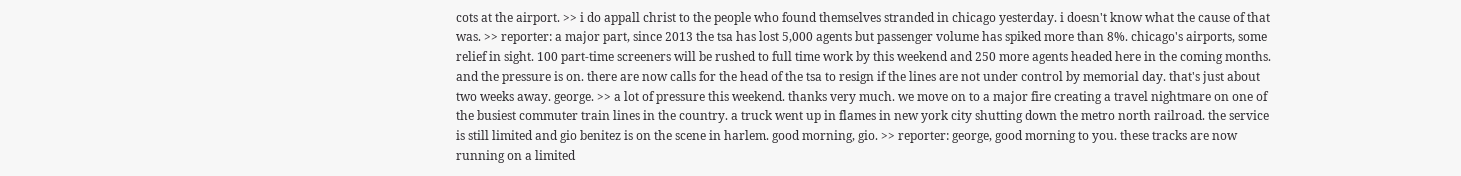cots at the airport. >> i do appall christ to the people who found themselves stranded in chicago yesterday. i doesn't know what the cause of that was. >> reporter: a major part, since 2013 the tsa has lost 5,000 agents but passenger volume has spiked more than 8%. chicago's airports, some relief in sight. 100 part-time screeners will be rushed to full time work by this weekend and 250 more agents headed here in the coming months. and the pressure is on. there are now calls for the head of the tsa to resign if the lines are not under control by memorial day. that's just about two weeks away. george. >> a lot of pressure this weekend. thanks very much. we move on to a major fire creating a travel nightmare on one of the busiest commuter train lines in the country. a truck went up in flames in new york city shutting down the metro north railroad. the service is still limited and gio benitez is on the scene in harlem. good morning, gio. >> reporter: george, good morning to you. these tracks are now running on a limited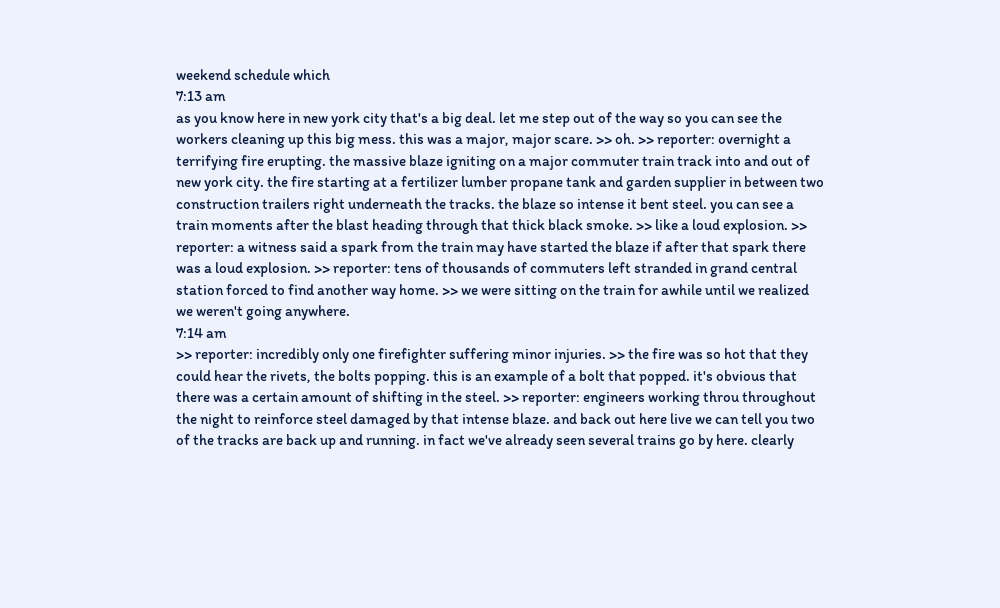weekend schedule which
7:13 am
as you know here in new york city that's a big deal. let me step out of the way so you can see the workers cleaning up this big mess. this was a major, major scare. >> oh. >> reporter: overnight a terrifying fire erupting. the massive blaze igniting on a major commuter train track into and out of new york city. the fire starting at a fertilizer lumber propane tank and garden supplier in between two construction trailers right underneath the tracks. the blaze so intense it bent steel. you can see a train moments after the blast heading through that thick black smoke. >> like a loud explosion. >> reporter: a witness said a spark from the train may have started the blaze if after that spark there was a loud explosion. >> reporter: tens of thousands of commuters left stranded in grand central station forced to find another way home. >> we were sitting on the train for awhile until we realized we weren't going anywhere.
7:14 am
>> reporter: incredibly only one firefighter suffering minor injuries. >> the fire was so hot that they could hear the rivets, the bolts popping. this is an example of a bolt that popped. it's obvious that there was a certain amount of shifting in the steel. >> reporter: engineers working throu throughout the night to reinforce steel damaged by that intense blaze. and back out here live we can tell you two of the tracks are back up and running. in fact we've already seen several trains go by here. clearly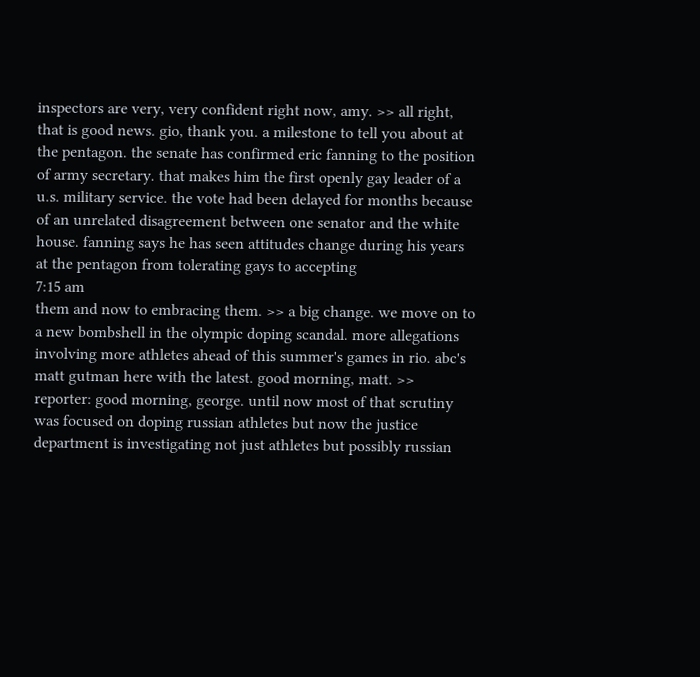inspectors are very, very confident right now, amy. >> all right, that is good news. gio, thank you. a milestone to tell you about at the pentagon. the senate has confirmed eric fanning to the position of army secretary. that makes him the first openly gay leader of a u.s. military service. the vote had been delayed for months because of an unrelated disagreement between one senator and the white house. fanning says he has seen attitudes change during his years at the pentagon from tolerating gays to accepting
7:15 am
them and now to embracing them. >> a big change. we move on to a new bombshell in the olympic doping scandal. more allegations involving more athletes ahead of this summer's games in rio. abc's matt gutman here with the latest. good morning, matt. >> reporter: good morning, george. until now most of that scrutiny was focused on doping russian athletes but now the justice department is investigating not just athletes but possibly russian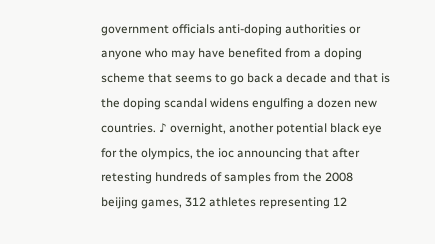government officials anti-doping authorities or anyone who may have benefited from a doping scheme that seems to go back a decade and that is the doping scandal widens engulfing a dozen new countries. ♪ overnight, another potential black eye for the olympics, the ioc announcing that after retesting hundreds of samples from the 2008 beijing games, 312 athletes representing 12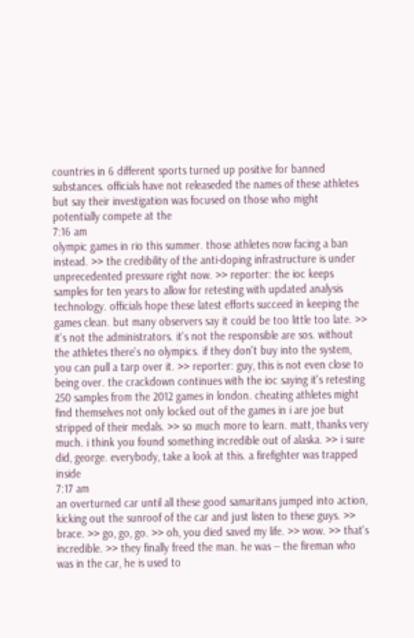countries in 6 different sports turned up positive for banned substances. officials have not releaseded the names of these athletes but say their investigation was focused on those who might potentially compete at the
7:16 am
olympic games in rio this summer. those athletes now facing a ban instead. >> the credibility of the anti-doping infrastructure is under unprecedented pressure right now. >> reporter: the ioc keeps samples for ten years to allow for retesting with updated analysis technology. officials hope these latest efforts succeed in keeping the games clean. but many observers say it could be too little too late. >> it's not the administrators. it's not the responsible are sos. without the athletes there's no olympics. if they don't buy into the system, you can pull a tarp over it. >> reporter: guy, this is not even close to being over. the crackdown continues with the ioc saying it's retesting 250 samples from the 2012 games in london. cheating athletes might find themselves not only locked out of the games in i are joe but stripped of their medals. >> so much more to learn. matt, thanks very much. i think you found something incredible out of alaska. >> i sure did, george. everybody, take a look at this. a firefighter was trapped inside
7:17 am
an overturned car until all these good samaritans jumped into action, kicking out the sunroof of the car and just listen to these guys. >> brace. >> go, go, go. >> oh, you died saved my life. >> wow. >> that's incredible. >> they finally freed the man. he was -- the fireman who was in the car, he is used to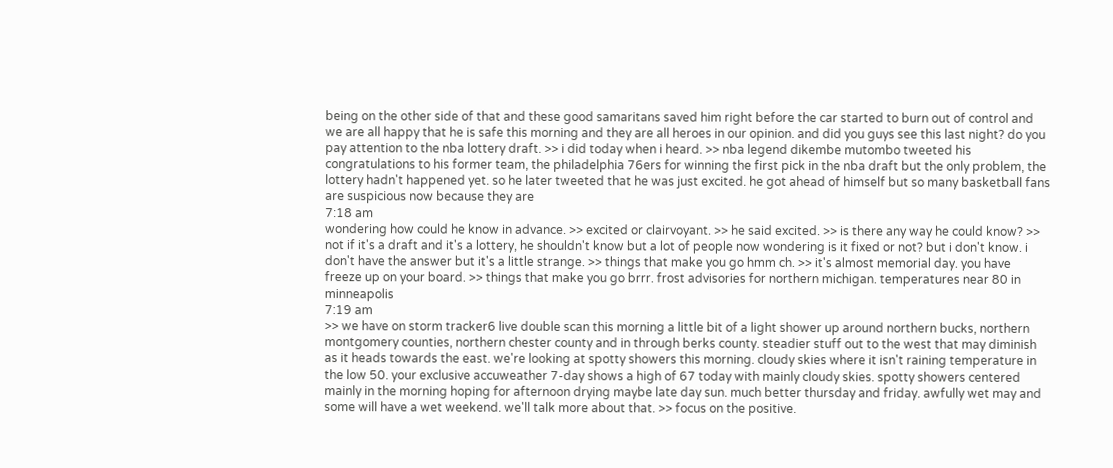being on the other side of that and these good samaritans saved him right before the car started to burn out of control and we are all happy that he is safe this morning and they are all heroes in our opinion. and did you guys see this last night? do you pay attention to the nba lottery draft. >> i did today when i heard. >> nba legend dikembe mutombo tweeted his congratulations to his former team, the philadelphia 76ers for winning the first pick in the nba draft but the only problem, the lottery hadn't happened yet. so he later tweeted that he was just excited. he got ahead of himself but so many basketball fans are suspicious now because they are
7:18 am
wondering how could he know in advance. >> excited or clairvoyant. >> he said excited. >> is there any way he could know? >> not if it's a draft and it's a lottery, he shouldn't know but a lot of people now wondering is it fixed or not? but i don't know. i don't have the answer but it's a little strange. >> things that make you go hmm ch. >> it's almost memorial day. you have freeze up on your board. >> things that make you go brrr. frost advisories for northern michigan. temperatures near 80 in minneapolis
7:19 am
>> we have on storm tracker6 live double scan this morning a little bit of a light shower up around northern bucks, northern montgomery counties, northern chester county and in through berks county. steadier stuff out to the west that may diminish as it heads towards the east. we're looking at spotty showers this morning. cloudy skies where it isn't raining temperature in the low 50. your exclusive accuweather 7-day shows a high of 67 today with mainly cloudy skies. spotty showers centered mainly in the morning hoping for afternoon drying maybe late day sun. much better thursday and friday. awfully wet may and some will have a wet weekend. we'll talk more about that. >> focus on the positive.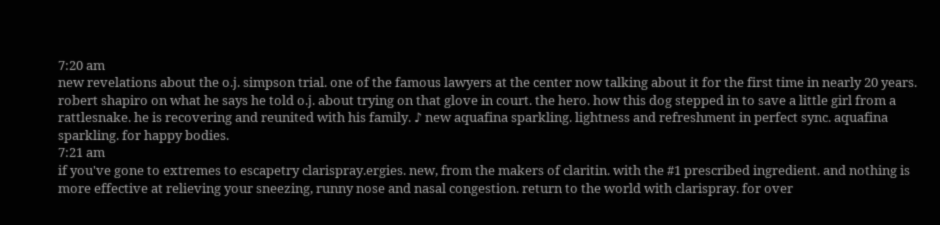7:20 am
new revelations about the o.j. simpson trial. one of the famous lawyers at the center now talking about it for the first time in nearly 20 years. robert shapiro on what he says he told o.j. about trying on that glove in court. the hero. how this dog stepped in to save a little girl from a rattlesnake. he is recovering and reunited with his family. ♪ new aquafina sparkling. lightness and refreshment in perfect sync. aquafina sparkling. for happy bodies.
7:21 am
if you've gone to extremes to escapetry clarispray.ergies. new, from the makers of claritin. with the #1 prescribed ingredient. and nothing is more effective at relieving your sneezing, runny nose and nasal congestion. return to the world with clarispray. for over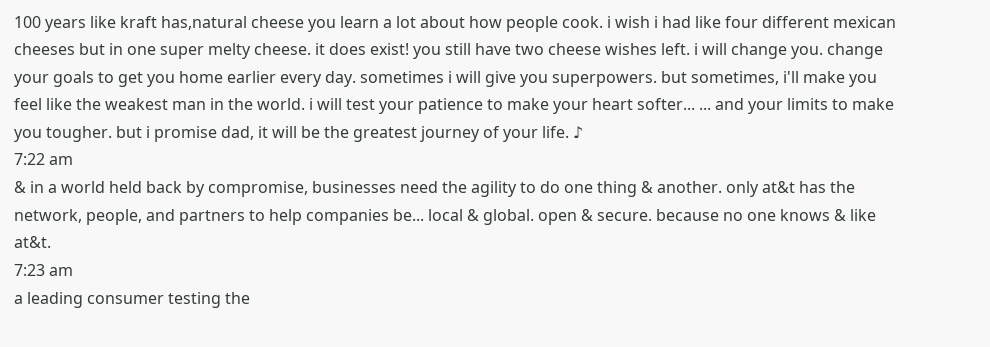100 years like kraft has,natural cheese you learn a lot about how people cook. i wish i had like four different mexican cheeses but in one super melty cheese. it does exist! you still have two cheese wishes left. i will change you. change your goals to get you home earlier every day. sometimes i will give you superpowers. but sometimes, i'll make you feel like the weakest man in the world. i will test your patience to make your heart softer... ... and your limits to make you tougher. but i promise dad, it will be the greatest journey of your life. ♪
7:22 am
& in a world held back by compromise, businesses need the agility to do one thing & another. only at&t has the network, people, and partners to help companies be... local & global. open & secure. because no one knows & like at&t.
7:23 am
a leading consumer testing the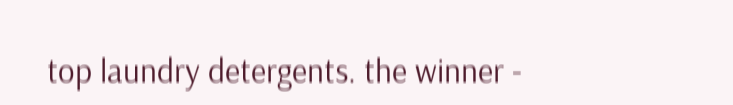top laundry detergents. the winner -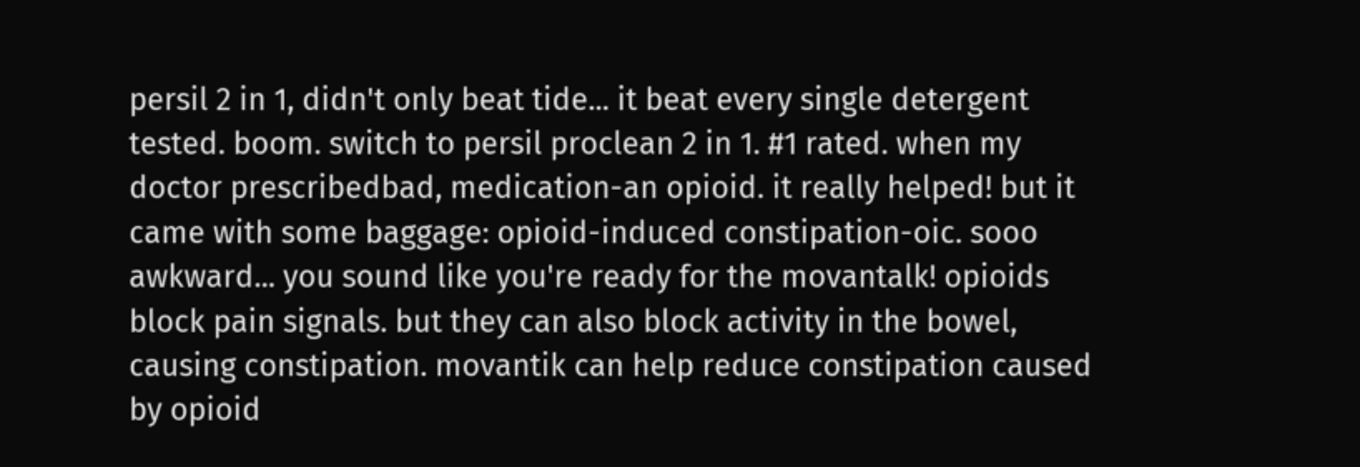persil 2 in 1, didn't only beat tide... it beat every single detergent tested. boom. switch to persil proclean 2 in 1. #1 rated. when my doctor prescribedbad, medication-an opioid. it really helped! but it came with some baggage: opioid-induced constipation-oic. sooo awkward... you sound like you're ready for the movantalk! opioids block pain signals. but they can also block activity in the bowel, causing constipation. movantik can help reduce constipation caused by opioid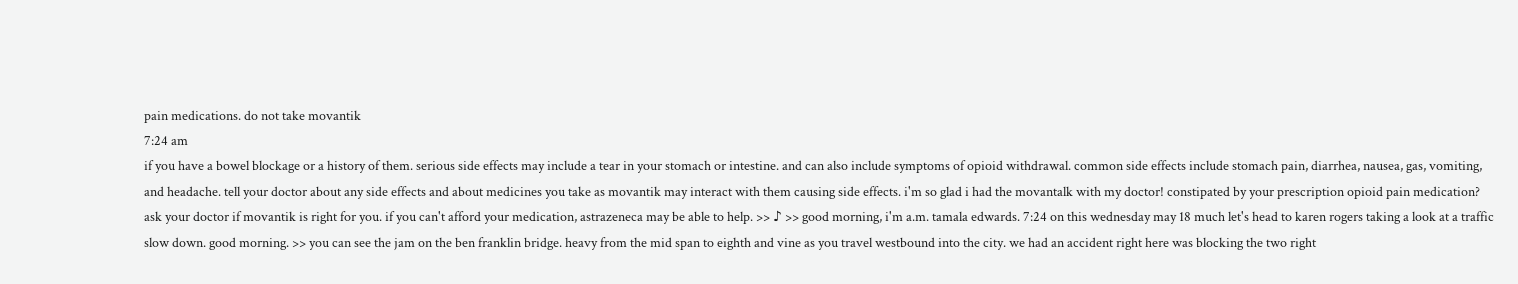pain medications. do not take movantik
7:24 am
if you have a bowel blockage or a history of them. serious side effects may include a tear in your stomach or intestine. and can also include symptoms of opioid withdrawal. common side effects include stomach pain, diarrhea, nausea, gas, vomiting, and headache. tell your doctor about any side effects and about medicines you take as movantik may interact with them causing side effects. i'm so glad i had the movantalk with my doctor! constipated by your prescription opioid pain medication? ask your doctor if movantik is right for you. if you can't afford your medication, astrazeneca may be able to help. >> ♪ >> good morning, i'm a.m. tamala edwards. 7:24 on this wednesday may 18 much let's head to karen rogers taking a look at a traffic slow down. good morning. >> you can see the jam on the ben franklin bridge. heavy from the mid span to eighth and vine as you travel westbound into the city. we had an accident right here was blocking the two right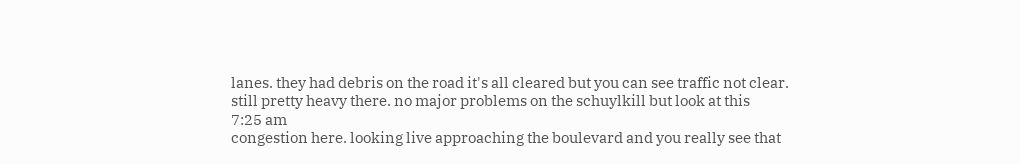lanes. they had debris on the road it's all cleared but you can see traffic not clear. still pretty heavy there. no major problems on the schuylkill but look at this
7:25 am
congestion here. looking live approaching the boulevard and you really see that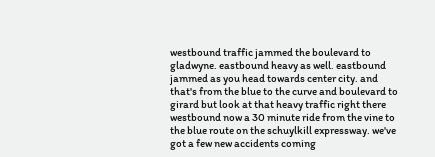westbound traffic jammed the boulevard to gladwyne. eastbound heavy as well. eastbound jammed as you head towards center city. and that's from the blue to the curve and boulevard to girard but look at that heavy traffic right there westbound now a 30 minute ride from the vine to the blue route on the schuylkill expressway. we've got a few new accidents coming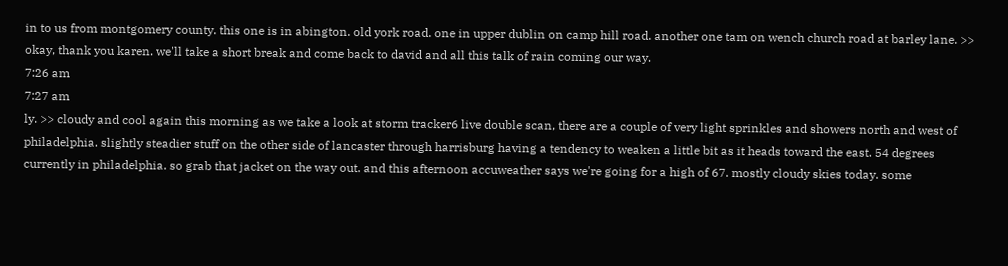in to us from montgomery county. this one is in abington. old york road. one in upper dublin on camp hill road. another one tam on wench church road at barley lane. >> okay, thank you karen. we'll take a short break and come back to david and all this talk of rain coming our way.
7:26 am
7:27 am
ly. >> cloudy and cool again this morning as we take a look at storm tracker6 live double scan, there are a couple of very light sprinkles and showers north and west of philadelphia. slightly steadier stuff on the other side of lancaster through harrisburg having a tendency to weaken a little bit as it heads toward the east. 54 degrees currently in philadelphia. so grab that jacket on the way out. and this afternoon accuweather says we're going for a high of 67. mostly cloudy skies today. some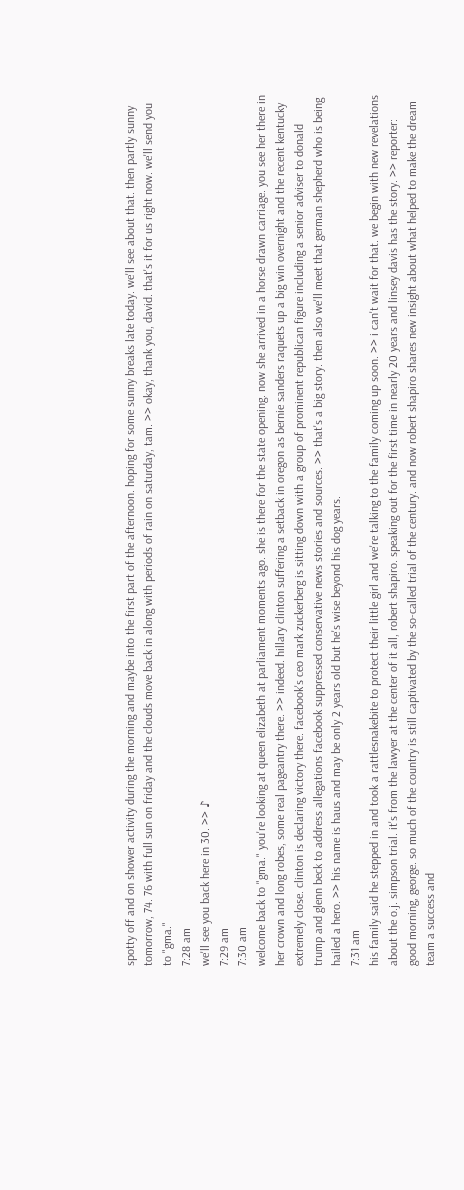spotty off and on shower activity during the morning and maybe into the first part of the afternoon. hoping for some sunny breaks late today. we'll see about that. then partly sunny tomorrow, 74. 76 with full sun on friday and the clouds move back in along with periods of rain on saturday, tam. >> okay, thank you, david. that's it for us right now. we'll send you to "gma."
7:28 am
we'll see you back here in 30. >> ♪
7:29 am
7:30 am
welcome back to "gma." you're looking at queen elizabeth at parliament moments ago. she is there for the state opening. now she arrived in a horse drawn carriage. you see her there in her crown and long robes, some real pageantry there. >> indeed. hillary clinton suffering a setback in oregon as bernie sanders raquets up a big win overnight and the recent kentucky extremely close. clinton is declaring victory there. facebook's ceo mark zuckerberg is sitting down with a group of prominent republican figure including a senior adviser to donald trump and glenn beck to address allegations facebook suppressed conservative news stories and sources. >> that's a big story. then also we'll meet that german shepherd who is being hailed a hero. >> his name is haus and may be only 2 years old but he's wise beyond his dog years.
7:31 am
his family said he stepped in and took a rattlesnakebite to protect their little girl and we're talking to the family coming up soon. >> i can't wait for that. we begin with new revelations about the o.j. simpson trial. it's from the lawyer at the center of it all, robert shapiro. speaking out for the first time in nearly 20 years and linsey davis has the story. >> reporter: good morning, george. so much of the country is still captivated by the so-called trial of the century. and now robert shapiro shares new insight about what helped to make the dream team a success and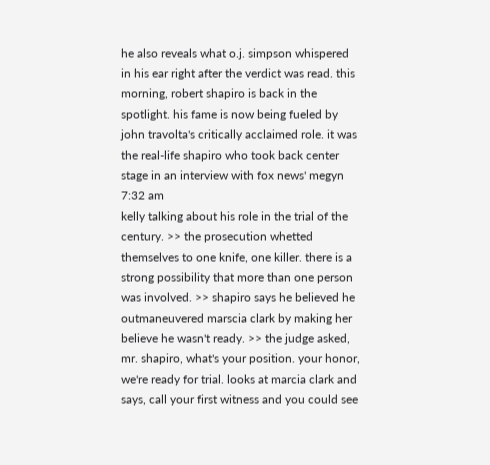he also reveals what o.j. simpson whispered in his ear right after the verdict was read. this morning, robert shapiro is back in the spotlight. his fame is now being fueled by john travolta's critically acclaimed role. it was the real-life shapiro who took back center stage in an interview with fox news' megyn
7:32 am
kelly talking about his role in the trial of the century. >> the prosecution whetted themselves to one knife, one killer. there is a strong possibility that more than one person was involved. >> shapiro says he believed he outmaneuvered marscia clark by making her believe he wasn't ready. >> the judge asked, mr. shapiro, what's your position. your honor, we're ready for trial. looks at marcia clark and says, call your first witness and you could see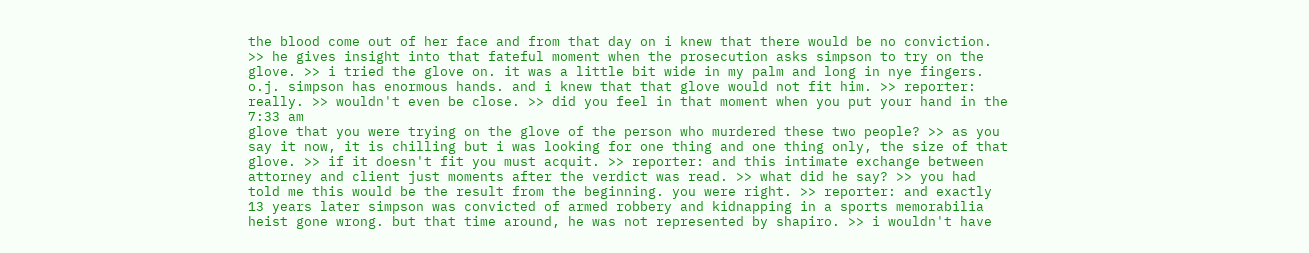the blood come out of her face and from that day on i knew that there would be no conviction. >> he gives insight into that fateful moment when the prosecution asks simpson to try on the glove. >> i tried the glove on. it was a little bit wide in my palm and long in nye fingers. o.j. simpson has enormous hands. and i knew that that glove would not fit him. >> reporter: really. >> wouldn't even be close. >> did you feel in that moment when you put your hand in the
7:33 am
glove that you were trying on the glove of the person who murdered these two people? >> as you say it now, it is chilling but i was looking for one thing and one thing only, the size of that glove. >> if it doesn't fit you must acquit. >> reporter: and this intimate exchange between attorney and client just moments after the verdict was read. >> what did he say? >> you had told me this would be the result from the beginning. you were right. >> reporter: and exactly 13 years later simpson was convicted of armed robbery and kidnapping in a sports memorabilia heist gone wrong. but that time around, he was not represented by shapiro. >> i wouldn't have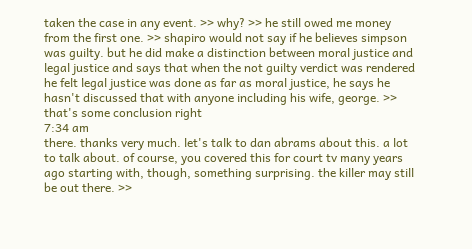taken the case in any event. >> why? >> he still owed me money from the first one. >> shapiro would not say if he believes simpson was guilty. but he did make a distinction between moral justice and legal justice and says that when the not guilty verdict was rendered he felt legal justice was done as far as moral justice, he says he hasn't discussed that with anyone including his wife, george. >> that's some conclusion right
7:34 am
there. thanks very much. let's talk to dan abrams about this. a lot to talk about. of course, you covered this for court tv many years ago starting with, though, something surprising. the killer may still be out there. >>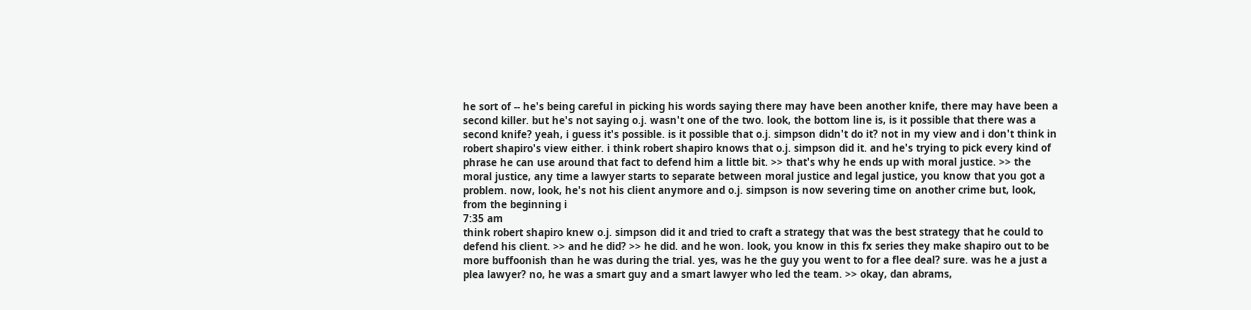he sort of -- he's being careful in picking his words saying there may have been another knife, there may have been a second killer. but he's not saying o.j. wasn't one of the two. look, the bottom line is, is it possible that there was a second knife? yeah, i guess it's possible. is it possible that o.j. simpson didn't do it? not in my view and i don't think in robert shapiro's view either. i think robert shapiro knows that o.j. simpson did it. and he's trying to pick every kind of phrase he can use around that fact to defend him a little bit. >> that's why he ends up with moral justice. >> the moral justice, any time a lawyer starts to separate between moral justice and legal justice, you know that you got a problem. now, look, he's not his client anymore and o.j. simpson is now severing time on another crime but, look, from the beginning i
7:35 am
think robert shapiro knew o.j. simpson did it and tried to craft a strategy that was the best strategy that he could to defend his client. >> and he did? >> he did. and he won. look, you know in this fx series they make shapiro out to be more buffoonish than he was during the trial. yes, was he the guy you went to for a flee deal? sure. was he a just a plea lawyer? no, he was a smart guy and a smart lawyer who led the team. >> okay, dan abrams,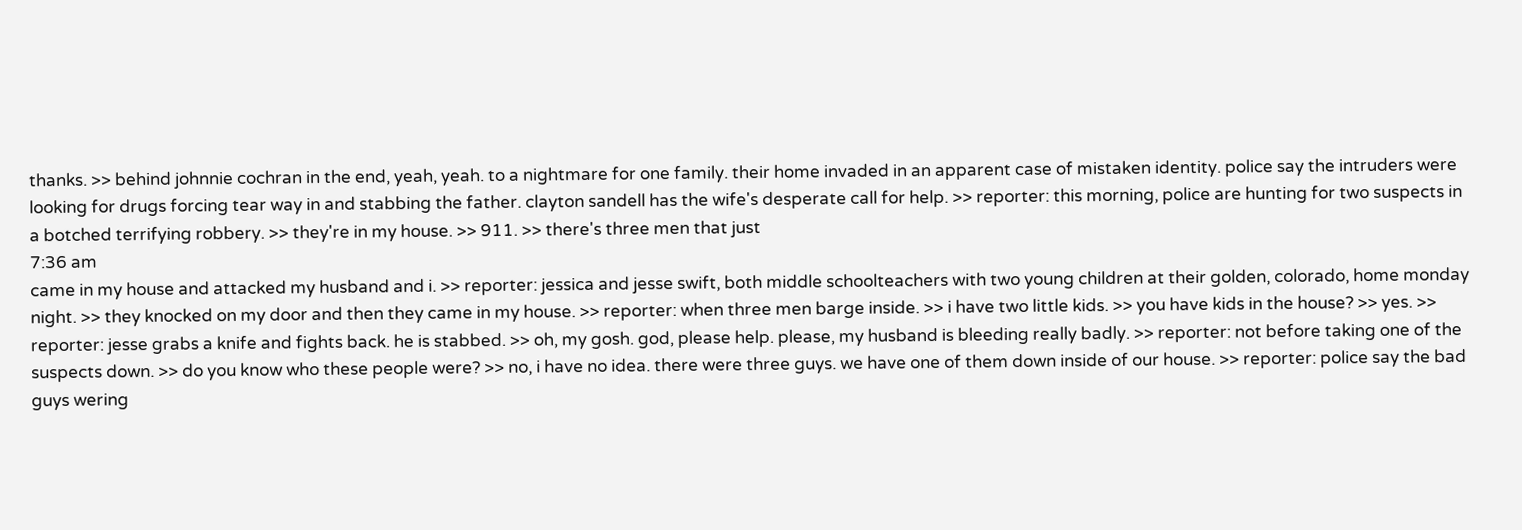thanks. >> behind johnnie cochran in the end, yeah, yeah. to a nightmare for one family. their home invaded in an apparent case of mistaken identity. police say the intruders were looking for drugs forcing tear way in and stabbing the father. clayton sandell has the wife's desperate call for help. >> reporter: this morning, police are hunting for two suspects in a botched terrifying robbery. >> they're in my house. >> 911. >> there's three men that just
7:36 am
came in my house and attacked my husband and i. >> reporter: jessica and jesse swift, both middle schoolteachers with two young children at their golden, colorado, home monday night. >> they knocked on my door and then they came in my house. >> reporter: when three men barge inside. >> i have two little kids. >> you have kids in the house? >> yes. >> reporter: jesse grabs a knife and fights back. he is stabbed. >> oh, my gosh. god, please help. please, my husband is bleeding really badly. >> reporter: not before taking one of the suspects down. >> do you know who these people were? >> no, i have no idea. there were three guys. we have one of them down inside of our house. >> reporter: police say the bad guys wering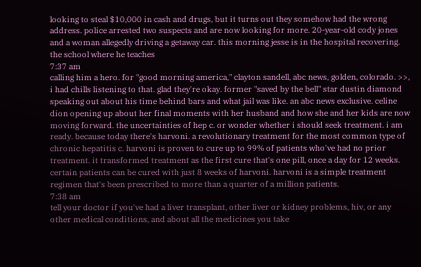looking to steal $10,000 in cash and drugs, but it turns out they somehow had the wrong address. police arrested two suspects and are now looking for more. 20-year-old cody jones and a woman allegedly driving a getaway car. this morning jesse is in the hospital recovering. the school where he teaches
7:37 am
calling him a hero. for "good morning america," clayton sandell, abc news, golden, colorado. >>, i had chills listening to that. glad they're okay. former "saved by the bell" star dustin diamond speaking out about his time behind bars and what jail was like. an abc news exclusive. celine dion opening up about her final moments with her husband and how she and her kids are now moving forward. the uncertainties of hep c. or wonder whether i should seek treatment. i am ready. because today there's harvoni. a revolutionary treatment for the most common type of chronic hepatitis c. harvoni is proven to cure up to 99% of patients who've had no prior treatment. it transformed treatment as the first cure that's one pill, once a day for 12 weeks. certain patients can be cured with just 8 weeks of harvoni. harvoni is a simple treatment regimen that's been prescribed to more than a quarter of a million patients.
7:38 am
tell your doctor if you've had a liver transplant, other liver or kidney problems, hiv, or any other medical conditions, and about all the medicines you take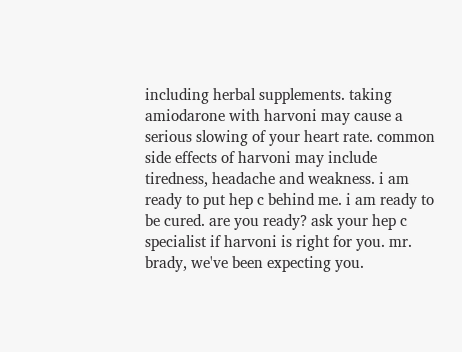including herbal supplements. taking amiodarone with harvoni may cause a serious slowing of your heart rate. common side effects of harvoni may include tiredness, headache and weakness. i am ready to put hep c behind me. i am ready to be cured. are you ready? ask your hep c specialist if harvoni is right for you. mr. brady, we've been expecting you.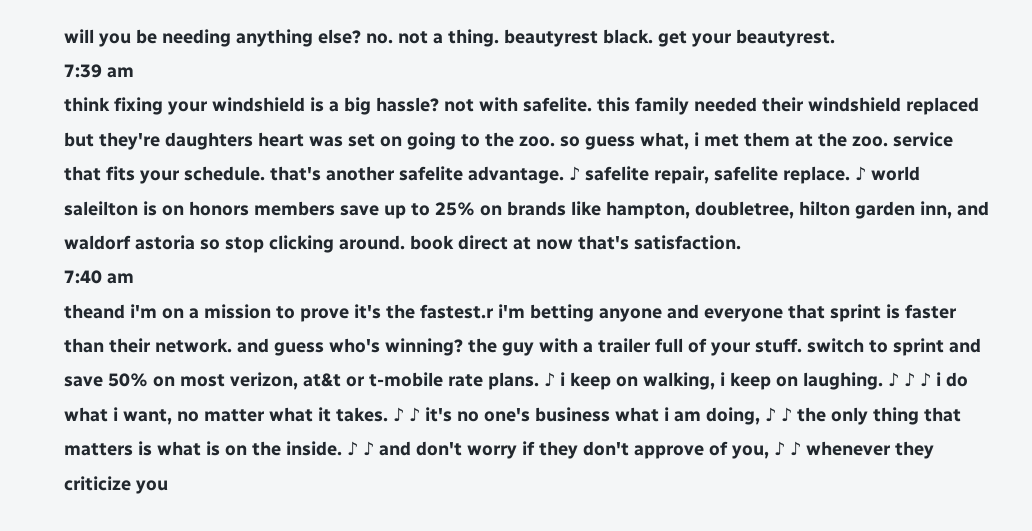will you be needing anything else? no. not a thing. beautyrest black. get your beautyrest.
7:39 am
think fixing your windshield is a big hassle? not with safelite. this family needed their windshield replaced but they're daughters heart was set on going to the zoo. so guess what, i met them at the zoo. service that fits your schedule. that's another safelite advantage. ♪ safelite repair, safelite replace. ♪ world saleilton is on honors members save up to 25% on brands like hampton, doubletree, hilton garden inn, and waldorf astoria so stop clicking around. book direct at now that's satisfaction.
7:40 am
theand i'm on a mission to prove it's the fastest.r i'm betting anyone and everyone that sprint is faster than their network. and guess who's winning? the guy with a trailer full of your stuff. switch to sprint and save 50% on most verizon, at&t or t-mobile rate plans. ♪ i keep on walking, i keep on laughing. ♪ ♪ ♪ i do what i want, no matter what it takes. ♪ ♪ it's no one's business what i am doing, ♪ ♪ the only thing that matters is what is on the inside. ♪ ♪ and don't worry if they don't approve of you, ♪ ♪ whenever they criticize you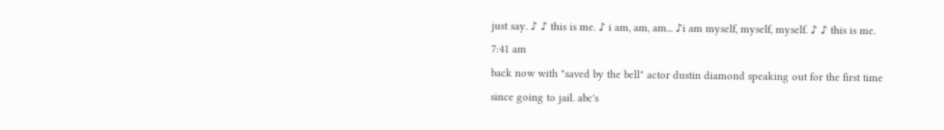just say. ♪ ♪ this is me. ♪ i am, am, am... ♪i am myself, myself, myself. ♪ ♪ this is me.
7:41 am
back now with "saved by the bell" actor dustin diamond speaking out for the first time since going to jail. abc's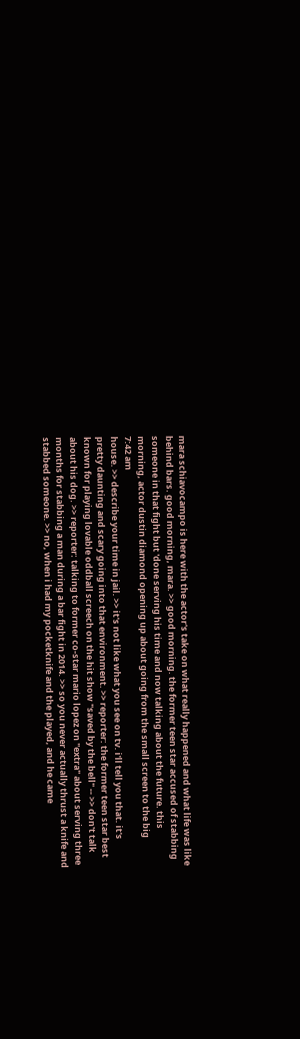mara schiavocampo is here with the actor's take on what really happened and what life was like behind bars. good morning, mara. >> good morning. the former teen star accused of stabbing someone in that fight but 'done serving his time and now talking about the future. this morning, actor dustin diamond opening up about going from the small screen to the big
7:42 am
house. >> describe your time in jail. >> it's not like what you see on tv. i'll tell you that. it's pretty daunting and scary going into that environment. >> reporter: the former teen star best known for playing lovable oddball screech on the hit show "saved by the bell" -- >> don't talk about his dog. >> reporter: talking to former co-star mario lopez on "extra" about serving three months for stabbing a man during a bar fight in 2014. >> so you never actually thrust a knife and stabbed someone. >> no, when i had my pocketknife and the played, and he came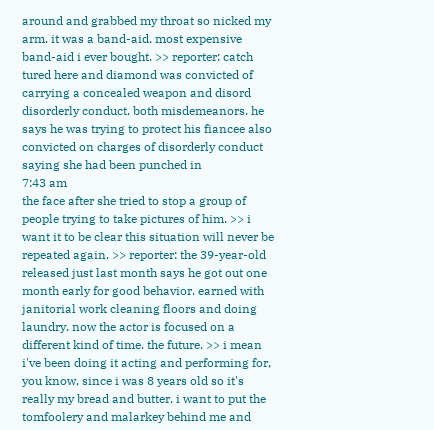around and grabbed my throat so nicked my arm. it was a band-aid. most expensive band-aid i ever bought. >> reporter: catch tured here and diamond was convicted of carrying a concealed weapon and disord disorderly conduct. both misdemeanors. he says he was trying to protect his fiancee also convicted on charges of disorderly conduct saying she had been punched in
7:43 am
the face after she tried to stop a group of people trying to take pictures of him. >> i want it to be clear this situation will never be repeated again. >> reporter: the 39-year-old released just last month says he got out one month early for good behavior. earned with janitorial work cleaning floors and doing laundry. now the actor is focused on a different kind of time. the future. >> i mean i've been doing it acting and performing for, you know, since i was 8 years old so it's really my bread and butter. i want to put the tomfoolery and malarkey behind me and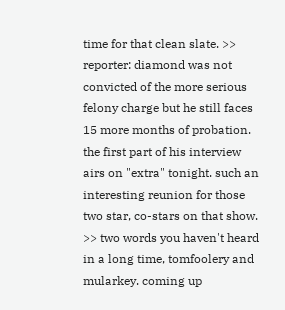time for that clean slate. >> reporter: diamond was not convicted of the more serious felony charge but he still faces 15 more months of probation. the first part of his interview airs on "extra" tonight. such an interesting reunion for those two star, co-stars on that show. >> two words you haven't heard in a long time, tomfoolery and mularkey. coming up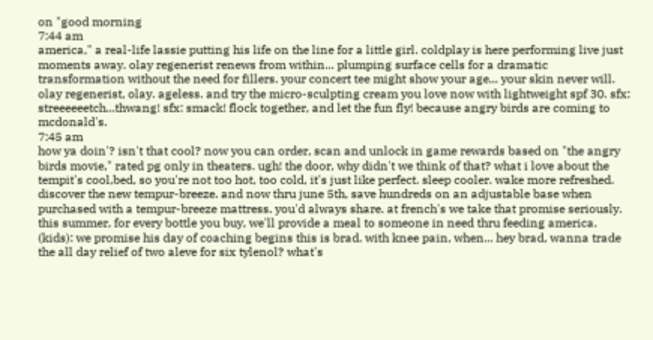on "good morning
7:44 am
america," a real-life lassie putting his life on the line for a little girl. coldplay is here performing live just moments away. olay regenerist renews from within... plumping surface cells for a dramatic transformation without the need for fillers. your concert tee might show your age... your skin never will. olay regenerist, olay. ageless. and try the micro-sculpting cream you love now with lightweight spf 30. sfx: streeeeeetch...thwang! sfx: smack! flock together, and let the fun fly! because angry birds are coming to mcdonald's.
7:45 am
how ya doin'? isn't that cool? now you can order, scan and unlock in game rewards based on "the angry birds movie," rated pg only in theaters. ugh! the door, why didn't we think of that? what i love about the tempit's cool,bed, so you're not too hot, too cold, it's just like perfect. sleep cooler. wake more refreshed. discover the new tempur-breeze. and now thru june 5th, save hundreds on an adjustable base when purchased with a tempur-breeze mattress. you'd always share. at french's we take that promise seriously. this summer, for every bottle you buy, we'll provide a meal to someone in need thru feeding america. (kids): we promise his day of coaching begins this is brad. with knee pain, when... hey brad, wanna trade the all day relief of two aleve for six tylenol? what's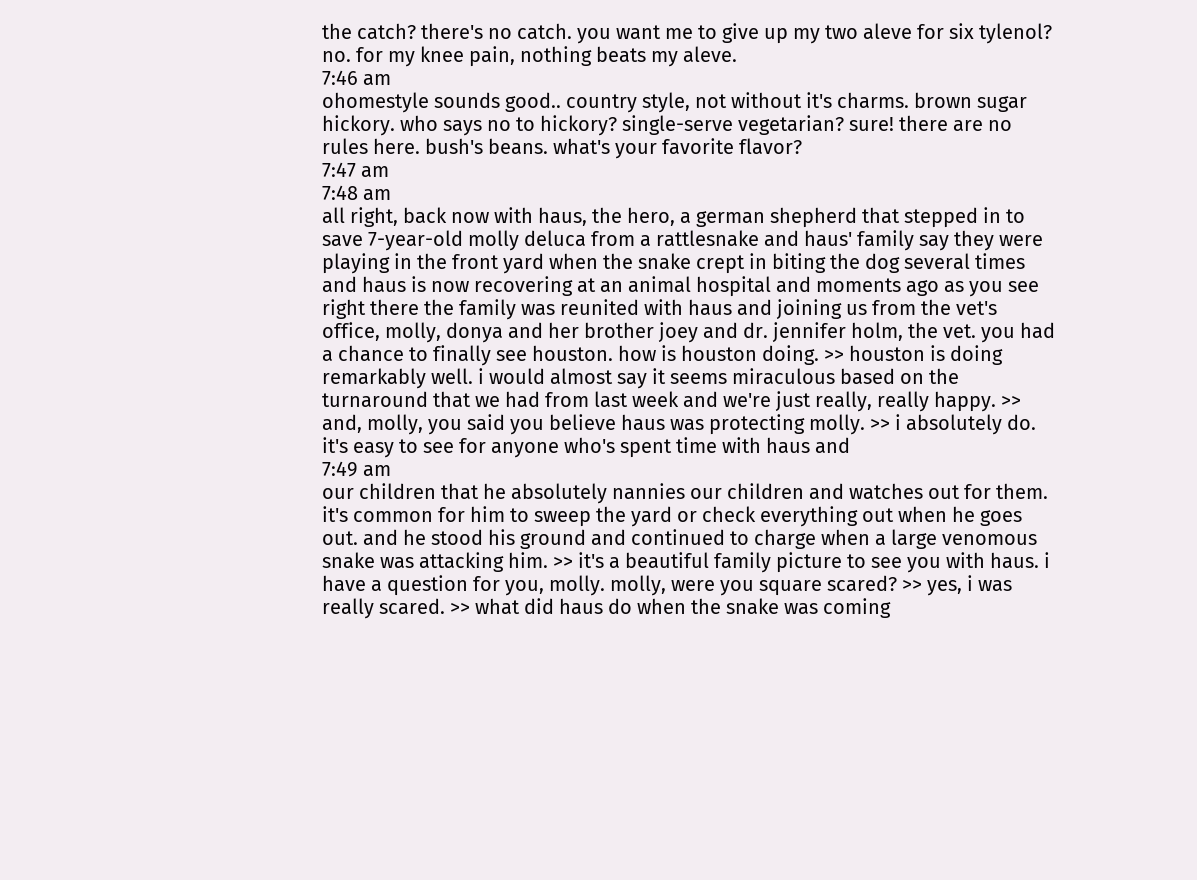the catch? there's no catch. you want me to give up my two aleve for six tylenol? no. for my knee pain, nothing beats my aleve.
7:46 am
ohomestyle sounds good.. country style, not without it's charms. brown sugar hickory. who says no to hickory? single-serve vegetarian? sure! there are no rules here. bush's beans. what's your favorite flavor?
7:47 am
7:48 am
all right, back now with haus, the hero, a german shepherd that stepped in to save 7-year-old molly deluca from a rattlesnake and haus' family say they were playing in the front yard when the snake crept in biting the dog several times and haus is now recovering at an animal hospital and moments ago as you see right there the family was reunited with haus and joining us from the vet's office, molly, donya and her brother joey and dr. jennifer holm, the vet. you had a chance to finally see houston. how is houston doing. >> houston is doing remarkably well. i would almost say it seems miraculous based on the turnaround that we had from last week and we're just really, really happy. >> and, molly, you said you believe haus was protecting molly. >> i absolutely do. it's easy to see for anyone who's spent time with haus and
7:49 am
our children that he absolutely nannies our children and watches out for them. it's common for him to sweep the yard or check everything out when he goes out. and he stood his ground and continued to charge when a large venomous snake was attacking him. >> it's a beautiful family picture to see you with haus. i have a question for you, molly. molly, were you square scared? >> yes, i was really scared. >> what did haus do when the snake was coming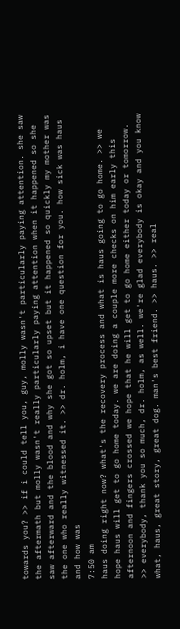towards you? >> if i could tell you, guy, molly wasn't particularly paying attention. she saw the aftermath but molly wasn't really particularly paying attention when it happened so she saw afterward and the blood and why she got so upset but it happened so quickly my mother was the one who really witnessed it. >> dr. holm, i have one question for you. how sick was haus and how was
7:50 am
haus doing right now? what's the recovery process and what is haus going to go home. >> we hope haus will get to go home today. we are doing a couple more checks on him early this afternoon and fingers crossed we hope that he will get to go home either today or tomorrow. >> everybody, thank you so much, dr. holm, as well. we're glad everybody is okay and you know what, haus, great story, great dog. man's best friend. >> haus. >> real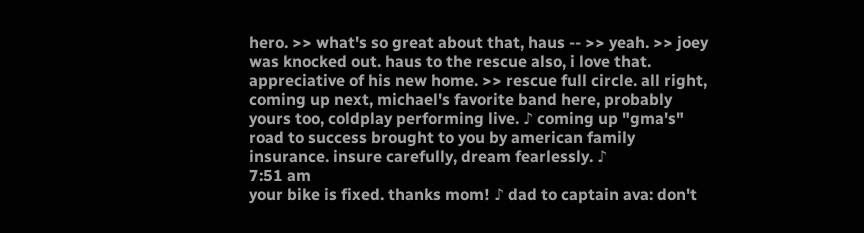hero. >> what's so great about that, haus -- >> yeah. >> joey was knocked out. haus to the rescue also, i love that. appreciative of his new home. >> rescue full circle. all right, coming up next, michael's favorite band here, probably yours too, coldplay performing live. ♪ coming up "gma's" road to success brought to you by american family insurance. insure carefully, dream fearlessly. ♪
7:51 am
your bike is fixed. thanks mom! ♪ dad to captain ava: don't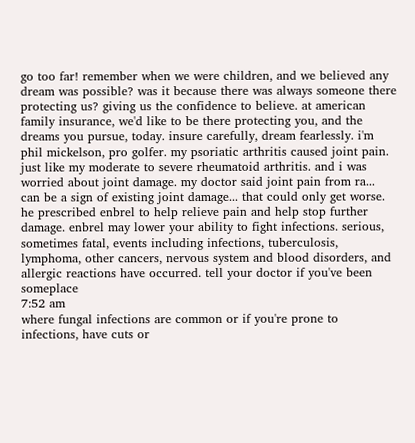go too far! remember when we were children, and we believed any dream was possible? was it because there was always someone there protecting us? giving us the confidence to believe. at american family insurance, we'd like to be there protecting you, and the dreams you pursue, today. insure carefully, dream fearlessly. i'm phil mickelson, pro golfer. my psoriatic arthritis caused joint pain. just like my moderate to severe rheumatoid arthritis. and i was worried about joint damage. my doctor said joint pain from ra... can be a sign of existing joint damage... that could only get worse. he prescribed enbrel to help relieve pain and help stop further damage. enbrel may lower your ability to fight infections. serious, sometimes fatal, events including infections, tuberculosis, lymphoma, other cancers, nervous system and blood disorders, and allergic reactions have occurred. tell your doctor if you've been someplace
7:52 am
where fungal infections are common or if you're prone to infections, have cuts or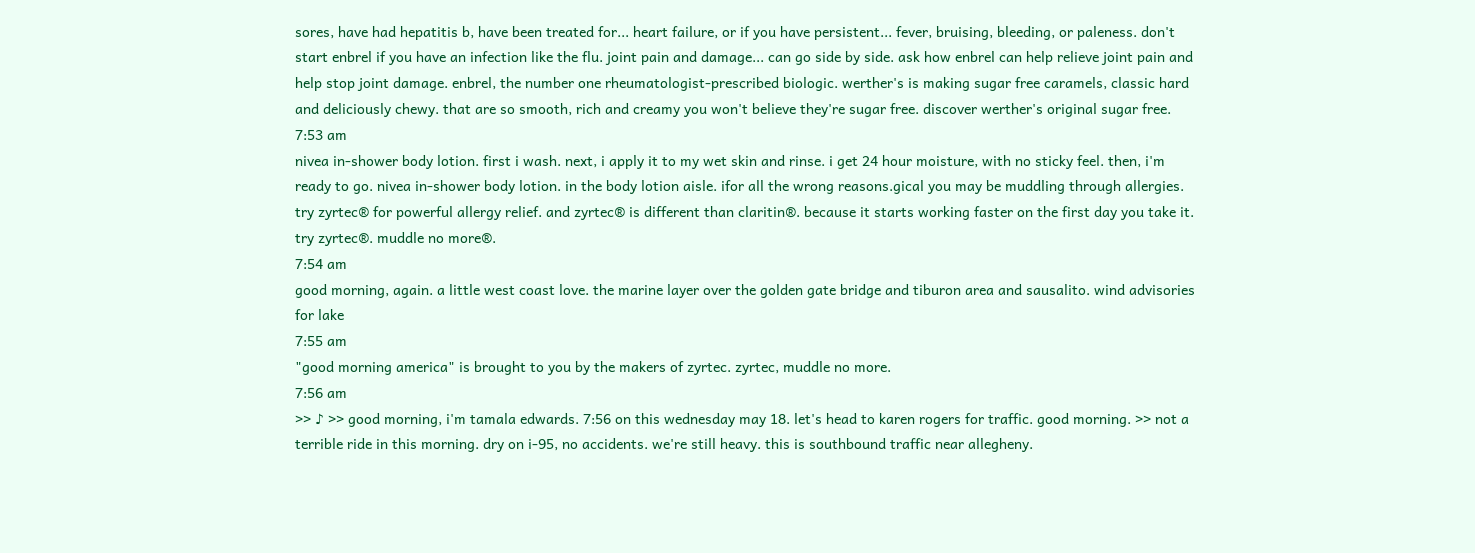sores, have had hepatitis b, have been treated for... heart failure, or if you have persistent... fever, bruising, bleeding, or paleness. don't start enbrel if you have an infection like the flu. joint pain and damage... can go side by side. ask how enbrel can help relieve joint pain and help stop joint damage. enbrel, the number one rheumatologist-prescribed biologic. werther's is making sugar free caramels, classic hard and deliciously chewy. that are so smooth, rich and creamy you won't believe they're sugar free. discover werther's original sugar free.
7:53 am
nivea in-shower body lotion. first i wash. next, i apply it to my wet skin and rinse. i get 24 hour moisture, with no sticky feel. then, i'm ready to go. nivea in-shower body lotion. in the body lotion aisle. ifor all the wrong reasons.gical you may be muddling through allergies. try zyrtec® for powerful allergy relief. and zyrtec® is different than claritin®. because it starts working faster on the first day you take it. try zyrtec®. muddle no more®.
7:54 am
good morning, again. a little west coast love. the marine layer over the golden gate bridge and tiburon area and sausalito. wind advisories for lake
7:55 am
"good morning america" is brought to you by the makers of zyrtec. zyrtec, muddle no more.
7:56 am
>> ♪ >> good morning, i'm tamala edwards. 7:56 on this wednesday may 18. let's head to karen rogers for traffic. good morning. >> not a terrible ride in this morning. dry on i-95, no accidents. we're still heavy. this is southbound traffic near allegheny.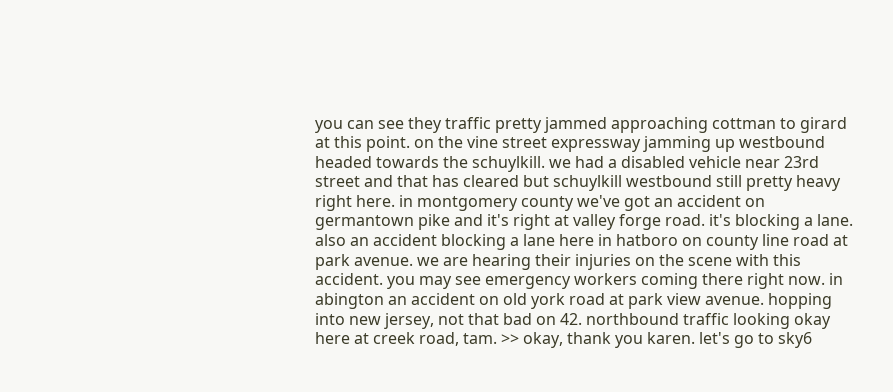you can see they traffic pretty jammed approaching cottman to girard at this point. on the vine street expressway jamming up westbound headed towards the schuylkill. we had a disabled vehicle near 23rd street and that has cleared but schuylkill westbound still pretty heavy right here. in montgomery county we've got an accident on germantown pike and it's right at valley forge road. it's blocking a lane. also an accident blocking a lane here in hatboro on county line road at park avenue. we are hearing their injuries on the scene with this accident. you may see emergency workers coming there right now. in abington an accident on old york road at park view avenue. hopping into new jersey, not that bad on 42. northbound traffic looking okay here at creek road, tam. >> okay, thank you karen. let's go to sky6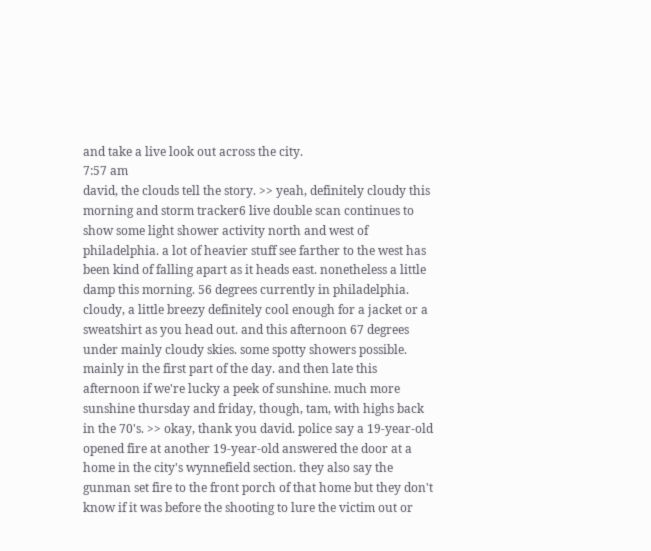and take a live look out across the city.
7:57 am
david, the clouds tell the story. >> yeah, definitely cloudy this morning and storm tracker6 live double scan continues to show some light shower activity north and west of philadelphia. a lot of heavier stuff see farther to the west has been kind of falling apart as it heads east. nonetheless a little damp this morning. 56 degrees currently in philadelphia. cloudy, a little breezy definitely cool enough for a jacket or a sweatshirt as you head out. and this afternoon 67 degrees under mainly cloudy skies. some spotty showers possible. mainly in the first part of the day. and then late this afternoon if we're lucky a peek of sunshine. much more sunshine thursday and friday, though, tam, with highs back in the 70's. >> okay, thank you david. police say a 19-year-old opened fire at another 19-year-old answered the door at a home in the city's wynnefield section. they also say the gunman set fire to the front porch of that home but they don't know if it was before the shooting to lure the victim out or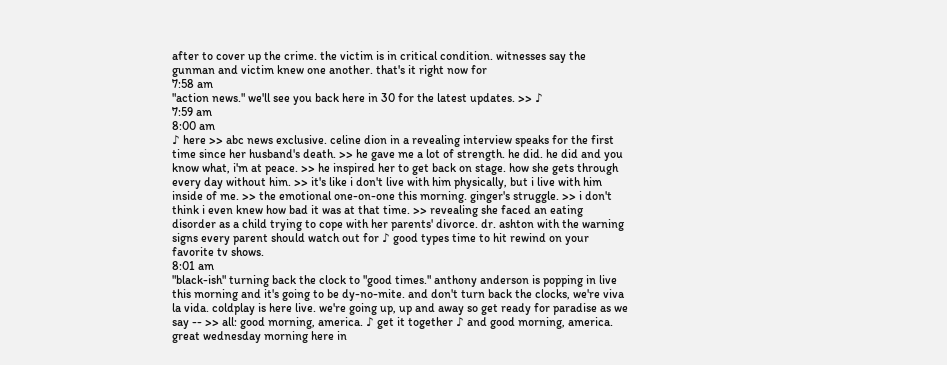after to cover up the crime. the victim is in critical condition. witnesses say the gunman and victim knew one another. that's it right now for
7:58 am
"action news." we'll see you back here in 30 for the latest updates. >> ♪
7:59 am
8:00 am
♪ here >> abc news exclusive. celine dion in a revealing interview speaks for the first time since her husband's death. >> he gave me a lot of strength. he did. he did and you know what, i'm at peace. >> he inspired her to get back on stage. how she gets through every day without him. >> it's like i don't live with him physically, but i live with him inside of me. >> the emotional one-on-one this morning. ginger's struggle. >> i don't think i even knew how bad it was at that time. >> revealing she faced an eating disorder as a child trying to cope with her parents' divorce. dr. ashton with the warning signs every parent should watch out for ♪ good types time to hit rewind on your favorite tv shows.
8:01 am
"black-ish" turning back the clock to "good times." anthony anderson is popping in live this morning and it's going to be dy-no-mite. and don't turn back the clocks, we're viva la vida. coldplay is here live. we're going up, up and away so get ready for paradise as we say -- >> all: good morning, america. ♪ get it together ♪ and good morning, america. great wednesday morning here in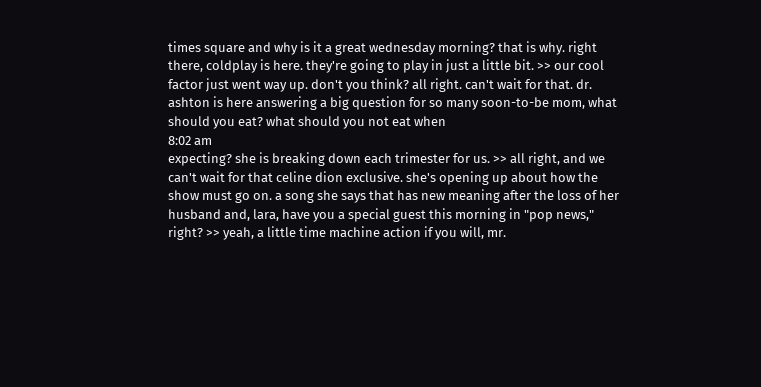times square and why is it a great wednesday morning? that is why. right there, coldplay is here. they're going to play in just a little bit. >> our cool factor just went way up. don't you think? all right. can't wait for that. dr. ashton is here answering a big question for so many soon-to-be mom, what should you eat? what should you not eat when
8:02 am
expecting? she is breaking down each trimester for us. >> all right, and we can't wait for that celine dion exclusive. she's opening up about how the show must go on. a song she says that has new meaning after the loss of her husband and, lara, have you a special guest this morning in "pop news," right? >> yeah, a little time machine action if you will, mr.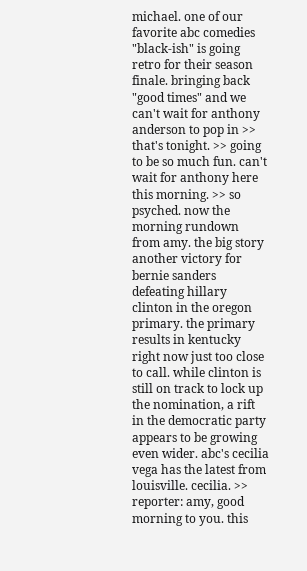michael. one of our favorite abc comedies "black-ish" is going retro for their season finale. bringing back "good times" and we can't wait for anthony anderson to pop in >> that's tonight. >> going to be so much fun. can't wait for anthony here this morning. >> so psyched. now the morning rundown from amy. the big story another victory for bernie sanders defeating hillary clinton in the oregon primary. the primary results in kentucky right now just too close to call. while clinton is still on track to lock up the nomination, a rift in the democratic party appears to be growing even wider. abc's cecilia vega has the latest from louisville. cecilia. >> reporter: amy, good morning to you. this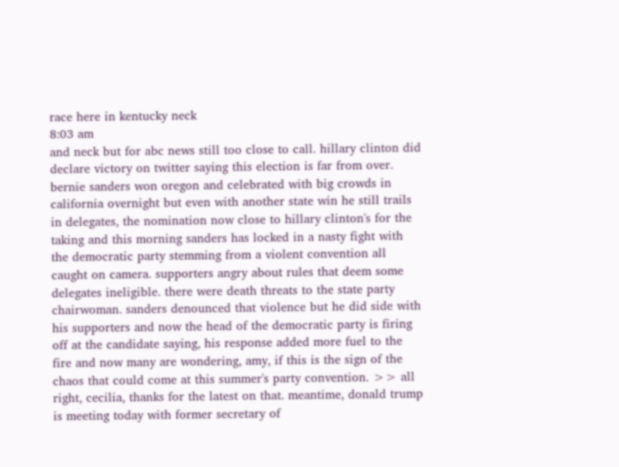race here in kentucky neck
8:03 am
and neck but for abc news still too close to call. hillary clinton did declare victory on twitter saying this election is far from over. bernie sanders won oregon and celebrated with big crowds in california overnight but even with another state win he still trails in delegates, the nomination now close to hillary clinton's for the taking and this morning sanders has locked in a nasty fight with the democratic party stemming from a violent convention all caught on camera. supporters angry about rules that deem some delegates ineligible. there were death threats to the state party chairwoman. sanders denounced that violence but he did side with his supporters and now the head of the democratic party is firing off at the candidate saying, his response added more fuel to the fire and now many are wondering, amy, if this is the sign of the chaos that could come at this summer's party convention. >> all right, cecilia, thanks for the latest on that. meantime, donald trump is meeting today with former secretary of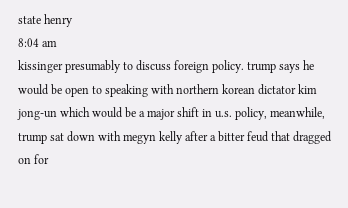state henry
8:04 am
kissinger presumably to discuss foreign policy. trump says he would be open to speaking with northern korean dictator kim jong-un which would be a major shift in u.s. policy, meanwhile, trump sat down with megyn kelly after a bitter feud that dragged on for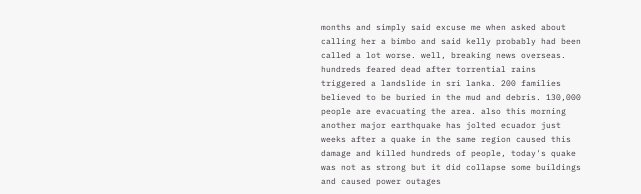months and simply said excuse me when asked about calling her a bimbo and said kelly probably had been called a lot worse. well, breaking news overseas. hundreds feared dead after torrential rains triggered a landslide in sri lanka. 200 families believed to be buried in the mud and debris. 130,000 people are evacuating the area. also this morning another major earthquake has jolted ecuador just weeks after a quake in the same region caused this damage and killed hundreds of people, today's quake was not as strong but it did collapse some buildings and caused power outages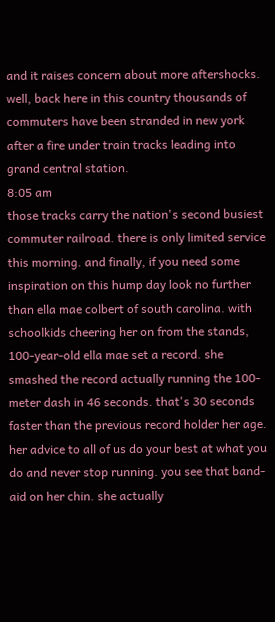and it raises concern about more aftershocks. well, back here in this country thousands of commuters have been stranded in new york after a fire under train tracks leading into grand central station.
8:05 am
those tracks carry the nation's second busiest commuter railroad. there is only limited service this morning. and finally, if you need some inspiration on this hump day look no further than ella mae colbert of south carolina. with schoolkids cheering her on from the stands, 100-year-old ella mae set a record. she smashed the record actually running the 100-meter dash in 46 seconds. that's 30 seconds faster than the previous record holder her age. her advice to all of us do your best at what you do and never stop running. you see that band-aid on her chin. she actually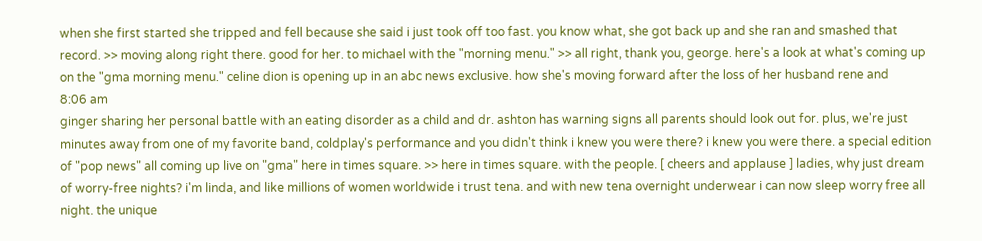when she first started she tripped and fell because she said i just took off too fast. you know what, she got back up and she ran and smashed that record. >> moving along right there. good for her. to michael with the "morning menu." >> all right, thank you, george. here's a look at what's coming up on the "gma morning menu." celine dion is opening up in an abc news exclusive. how she's moving forward after the loss of her husband rene and
8:06 am
ginger sharing her personal battle with an eating disorder as a child and dr. ashton has warning signs all parents should look out for. plus, we're just minutes away from one of my favorite band, coldplay's performance and you didn't think i knew you were there? i knew you were there. a special edition of "pop news" all coming up live on "gma" here in times square. >> here in times square. with the people. [ cheers and applause ] ladies, why just dream of worry-free nights? i'm linda, and like millions of women worldwide i trust tena. and with new tena overnight underwear i can now sleep worry free all night. the unique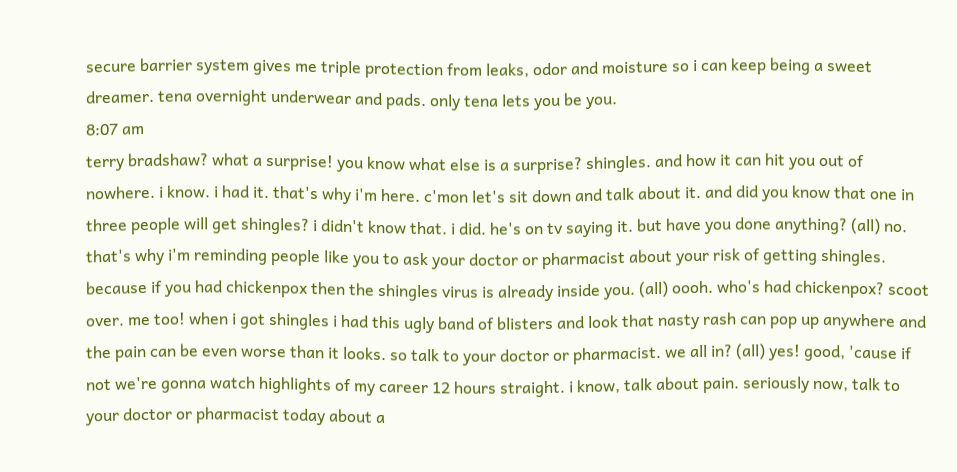secure barrier system gives me triple protection from leaks, odor and moisture so i can keep being a sweet dreamer. tena overnight underwear and pads. only tena lets you be you.
8:07 am
terry bradshaw? what a surprise! you know what else is a surprise? shingles. and how it can hit you out of nowhere. i know. i had it. that's why i'm here. c'mon let's sit down and talk about it. and did you know that one in three people will get shingles? i didn't know that. i did. he's on tv saying it. but have you done anything? (all) no. that's why i'm reminding people like you to ask your doctor or pharmacist about your risk of getting shingles. because if you had chickenpox then the shingles virus is already inside you. (all) oooh. who's had chickenpox? scoot over. me too! when i got shingles i had this ugly band of blisters and look that nasty rash can pop up anywhere and the pain can be even worse than it looks. so talk to your doctor or pharmacist. we all in? (all) yes! good, 'cause if not we're gonna watch highlights of my career 12 hours straight. i know, talk about pain. seriously now, talk to your doctor or pharmacist today about a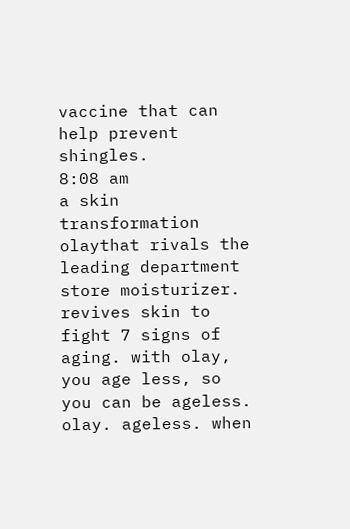vaccine that can help prevent shingles.
8:08 am
a skin transformation olaythat rivals the leading department store moisturizer. revives skin to fight 7 signs of aging. with olay, you age less, so you can be ageless. olay. ageless. when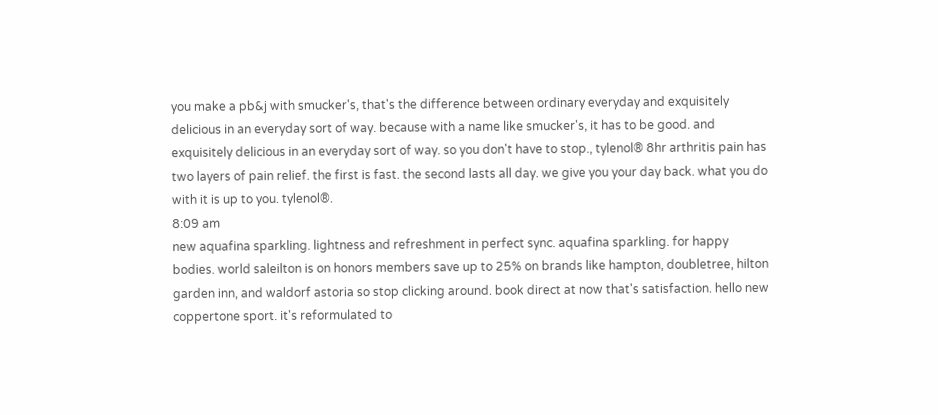you make a pb&j with smucker's, that's the difference between ordinary everyday and exquisitely delicious in an everyday sort of way. because with a name like smucker's, it has to be good. and exquisitely delicious in an everyday sort of way. so you don't have to stop., tylenol® 8hr arthritis pain has two layers of pain relief. the first is fast. the second lasts all day. we give you your day back. what you do with it is up to you. tylenol®.
8:09 am
new aquafina sparkling. lightness and refreshment in perfect sync. aquafina sparkling. for happy bodies. world saleilton is on honors members save up to 25% on brands like hampton, doubletree, hilton garden inn, and waldorf astoria so stop clicking around. book direct at now that's satisfaction. hello new coppertone sport. it's reformulated to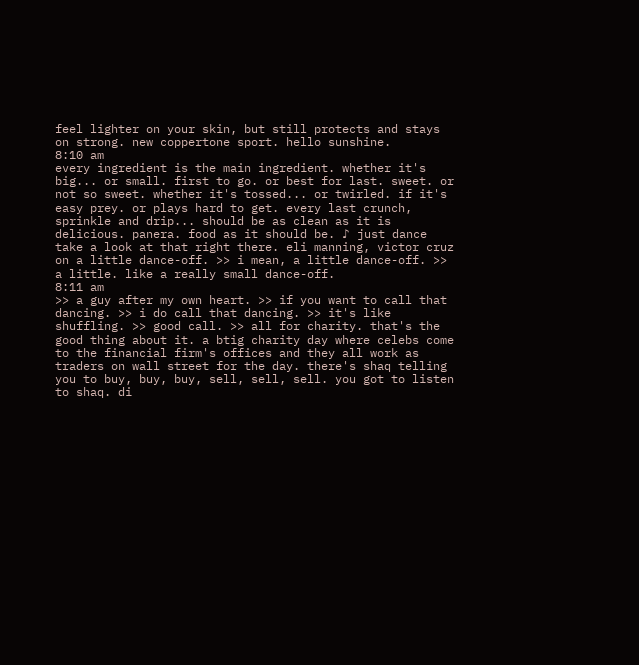feel lighter on your skin, but still protects and stays on strong. new coppertone sport. hello sunshine.
8:10 am
every ingredient is the main ingredient. whether it's big... or small. first to go. or best for last. sweet. or not so sweet. whether it's tossed... or twirled. if it's easy prey. or plays hard to get. every last crunch, sprinkle and drip... should be as clean as it is delicious. panera. food as it should be. ♪ just dance take a look at that right there. eli manning, victor cruz on a little dance-off. >> i mean, a little dance-off. >> a little. like a really small dance-off.
8:11 am
>> a guy after my own heart. >> if you want to call that dancing. >> i do call that dancing. >> it's like shuffling. >> good call. >> all for charity. that's the good thing about it. a btig charity day where celebs come to the financial firm's offices and they all work as traders on wall street for the day. there's shaq telling you to buy, buy, buy, sell, sell, sell. you got to listen to shaq. di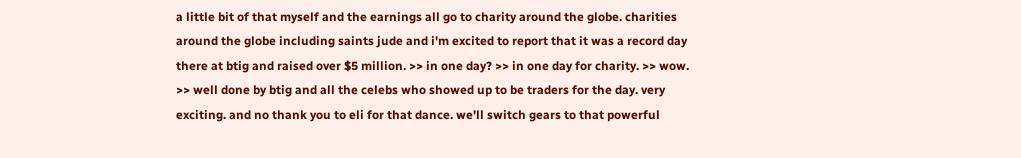a little bit of that myself and the earnings all go to charity around the globe. charities around the globe including saints jude and i'm excited to report that it was a record day there at btig and raised over $5 million. >> in one day? >> in one day for charity. >> wow. >> well done by btig and all the celebs who showed up to be traders for the day. very exciting. and no thank you to eli for that dance. we'll switch gears to that powerful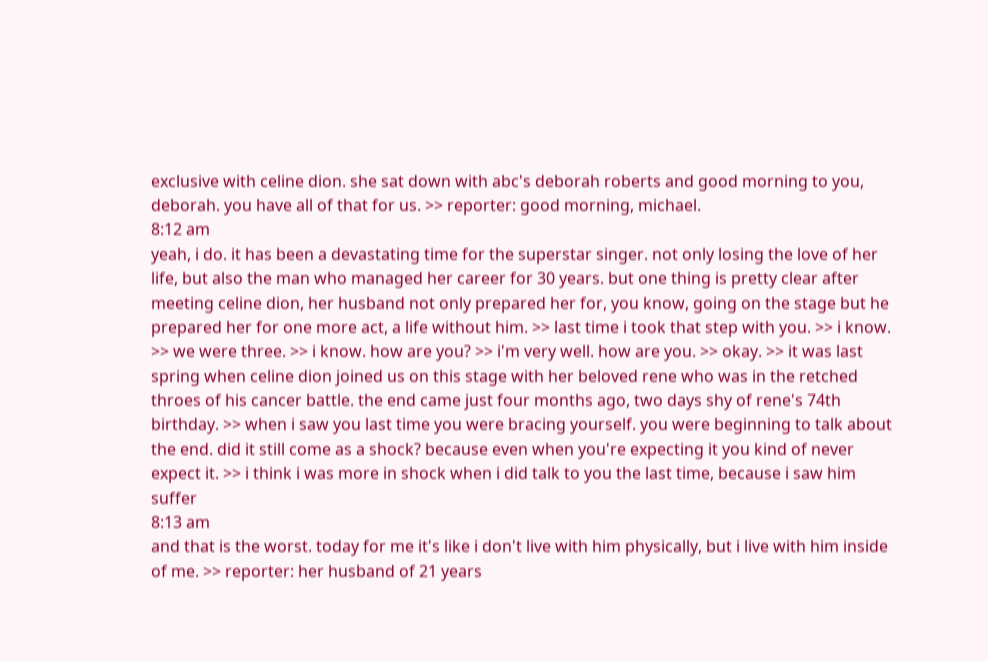exclusive with celine dion. she sat down with abc's deborah roberts and good morning to you, deborah. you have all of that for us. >> reporter: good morning, michael.
8:12 am
yeah, i do. it has been a devastating time for the superstar singer. not only losing the love of her life, but also the man who managed her career for 30 years. but one thing is pretty clear after meeting celine dion, her husband not only prepared her for, you know, going on the stage but he prepared her for one more act, a life without him. >> last time i took that step with you. >> i know. >> we were three. >> i know. how are you? >> i'm very well. how are you. >> okay. >> it was last spring when celine dion joined us on this stage with her beloved rene who was in the retched throes of his cancer battle. the end came just four months ago, two days shy of rene's 74th birthday. >> when i saw you last time you were bracing yourself. you were beginning to talk about the end. did it still come as a shock? because even when you're expecting it you kind of never expect it. >> i think i was more in shock when i did talk to you the last time, because i saw him suffer
8:13 am
and that is the worst. today for me it's like i don't live with him physically, but i live with him inside of me. >> reporter: her husband of 21 years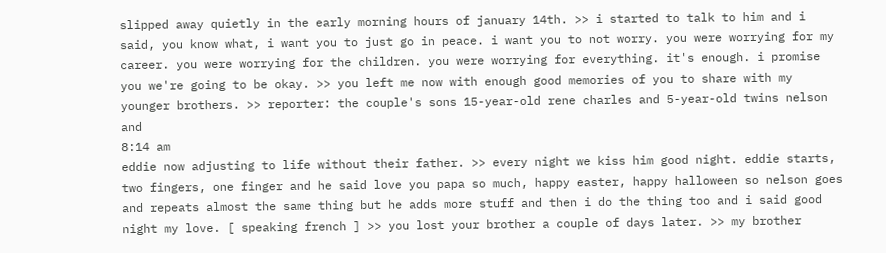slipped away quietly in the early morning hours of january 14th. >> i started to talk to him and i said, you know what, i want you to just go in peace. i want you to not worry. you were worrying for my career. you were worrying for the children. you were worrying for everything. it's enough. i promise you we're going to be okay. >> you left me now with enough good memories of you to share with my younger brothers. >> reporter: the couple's sons 15-year-old rene charles and 5-year-old twins nelson and
8:14 am
eddie now adjusting to life without their father. >> every night we kiss him good night. eddie starts, two fingers, one finger and he said love you papa so much, happy easter, happy halloween so nelson goes and repeats almost the same thing but he adds more stuff and then i do the thing too and i said good night my love. [ speaking french ] >> you lost your brother a couple of days later. >> my brother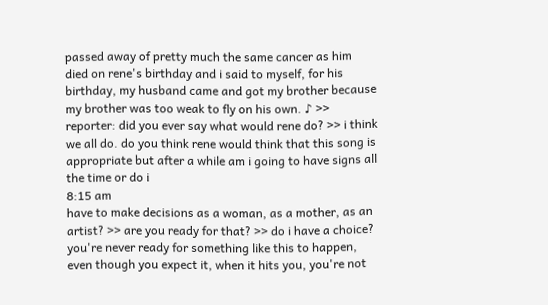passed away of pretty much the same cancer as him died on rene's birthday and i said to myself, for his birthday, my husband came and got my brother because my brother was too weak to fly on his own. ♪ >> reporter: did you ever say what would rene do? >> i think we all do. do you think rene would think that this song is appropriate but after a while am i going to have signs all the time or do i
8:15 am
have to make decisions as a woman, as a mother, as an artist? >> are you ready for that? >> do i have a choice? you're never ready for something like this to happen, even though you expect it, when it hits you, you're not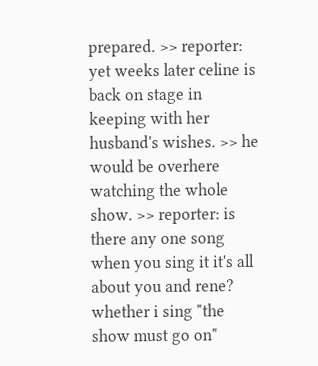prepared. >> reporter: yet weeks later celine is back on stage in keeping with her husband's wishes. >> he would be overhere watching the whole show. >> reporter: is there any one song when you sing it it's all about you and rene? whether i sing "the show must go on"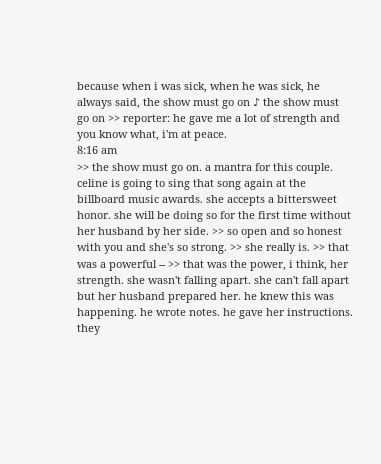because when i was sick, when he was sick, he always said, the show must go on ♪ the show must go on >> reporter: he gave me a lot of strength and you know what, i'm at peace.
8:16 am
>> the show must go on. a mantra for this couple. celine is going to sing that song again at the billboard music awards. she accepts a bittersweet honor. she will be doing so for the first time without her husband by her side. >> so open and so honest with you and she's so strong. >> she really is. >> that was a powerful -- >> that was the power, i think, her strength. she wasn't falling apart. she can't fall apart but her husband prepared her. he knew this was happening. he wrote notes. he gave her instructions. they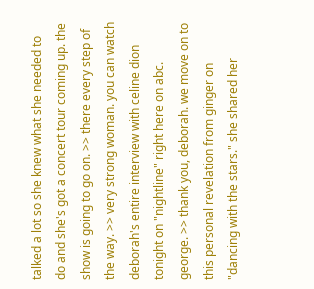talked a lot so she knew what she needed to do and she's got a concert tour coming up. the show is going to go on. >> there every step of the way. >> very strong woman. you can watch deborah's entire interview with celine dion tonight on "nightline" right here on abc. george. >> thank you, deborah. we move on to this personal revelation from ginger on "dancing with the stars." she shared her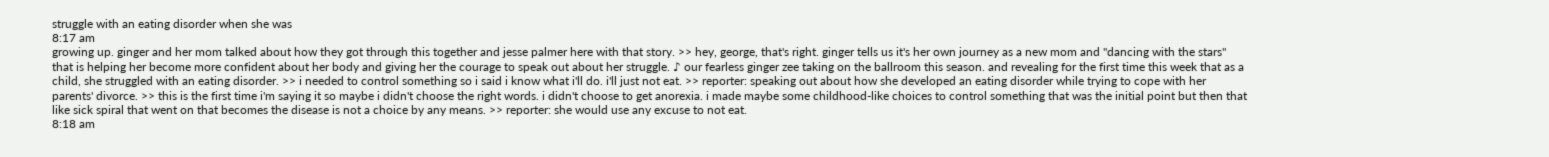struggle with an eating disorder when she was
8:17 am
growing up. ginger and her mom talked about how they got through this together and jesse palmer here with that story. >> hey, george, that's right. ginger tells us it's her own journey as a new mom and "dancing with the stars" that is helping her become more confident about her body and giving her the courage to speak out about her struggle. ♪ our fearless ginger zee taking on the ballroom this season. and revealing for the first time this week that as a child, she struggled with an eating disorder. >> i needed to control something so i said i know what i'll do. i'll just not eat. >> reporter: speaking out about how she developed an eating disorder while trying to cope with her parents' divorce. >> this is the first time i'm saying it so maybe i didn't choose the right words. i didn't choose to get anorexia. i made maybe some childhood-like choices to control something that was the initial point but then that like sick spiral that went on that becomes the disease is not a choice by any means. >> reporter: she would use any excuse to not eat.
8:18 am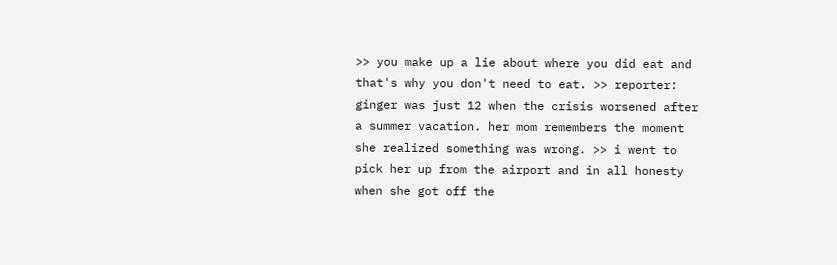>> you make up a lie about where you did eat and that's why you don't need to eat. >> reporter: ginger was just 12 when the crisis worsened after a summer vacation. her mom remembers the moment she realized something was wrong. >> i went to pick her up from the airport and in all honesty when she got off the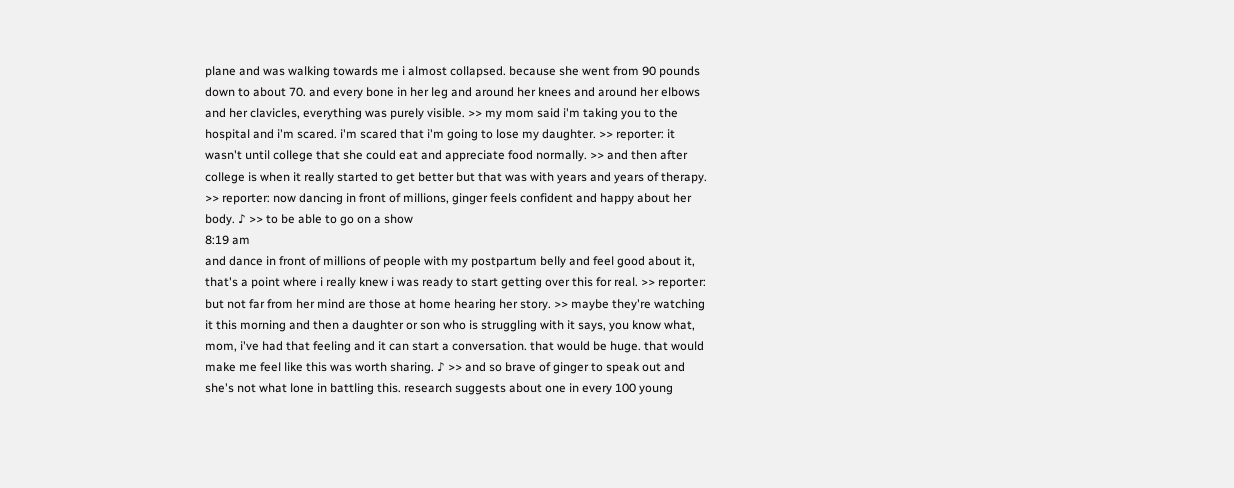plane and was walking towards me i almost collapsed. because she went from 90 pounds down to about 70. and every bone in her leg and around her knees and around her elbows and her clavicles, everything was purely visible. >> my mom said i'm taking you to the hospital and i'm scared. i'm scared that i'm going to lose my daughter. >> reporter: it wasn't until college that she could eat and appreciate food normally. >> and then after college is when it really started to get better but that was with years and years of therapy. >> reporter: now dancing in front of millions, ginger feels confident and happy about her body. ♪ >> to be able to go on a show
8:19 am
and dance in front of millions of people with my postpartum belly and feel good about it, that's a point where i really knew i was ready to start getting over this for real. >> reporter: but not far from her mind are those at home hearing her story. >> maybe they're watching it this morning and then a daughter or son who is struggling with it says, you know what, mom, i've had that feeling and it can start a conversation. that would be huge. that would make me feel like this was worth sharing. ♪ >> and so brave of ginger to speak out and she's not what lone in battling this. research suggests about one in every 100 young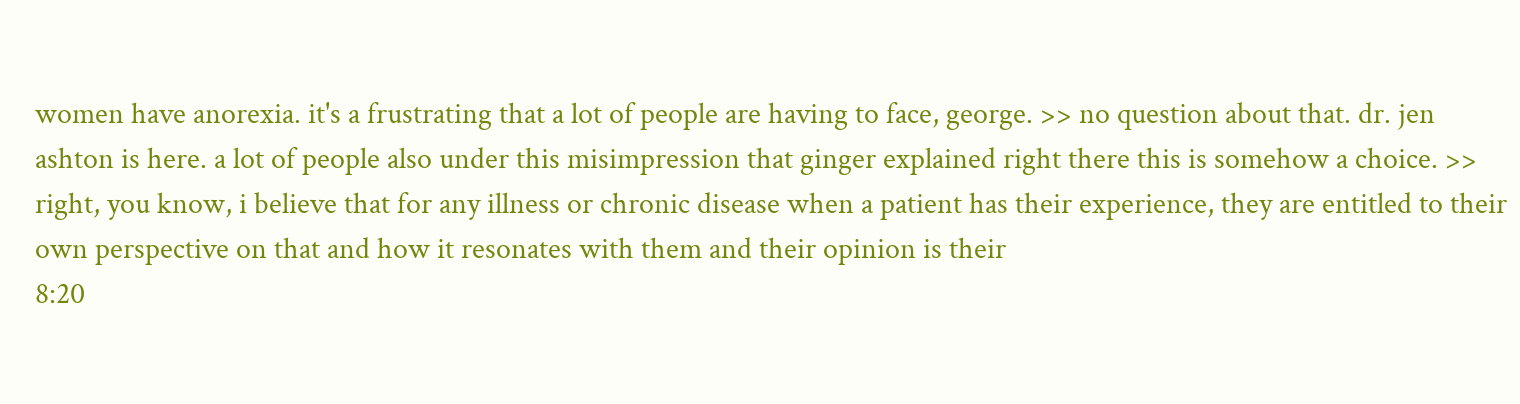women have anorexia. it's a frustrating that a lot of people are having to face, george. >> no question about that. dr. jen ashton is here. a lot of people also under this misimpression that ginger explained right there this is somehow a choice. >> right, you know, i believe that for any illness or chronic disease when a patient has their experience, they are entitled to their own perspective on that and how it resonates with them and their opinion is their
8:20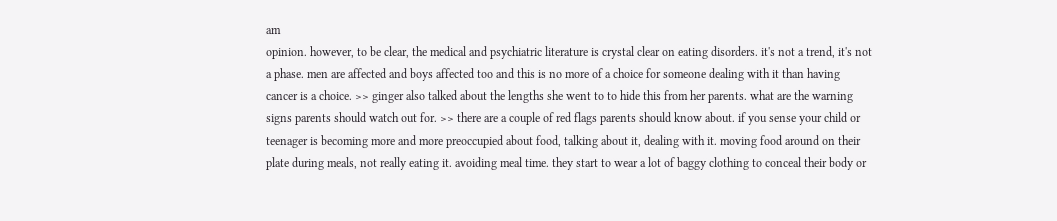am
opinion. however, to be clear, the medical and psychiatric literature is crystal clear on eating disorders. it's not a trend, it's not a phase. men are affected and boys affected too and this is no more of a choice for someone dealing with it than having cancer is a choice. >> ginger also talked about the lengths she went to to hide this from her parents. what are the warning signs parents should watch out for. >> there are a couple of red flags parents should know about. if you sense your child or teenager is becoming more and more preoccupied about food, talking about it, dealing with it. moving food around on their plate during meals, not really eating it. avoiding meal time. they start to wear a lot of baggy clothing to conceal their body or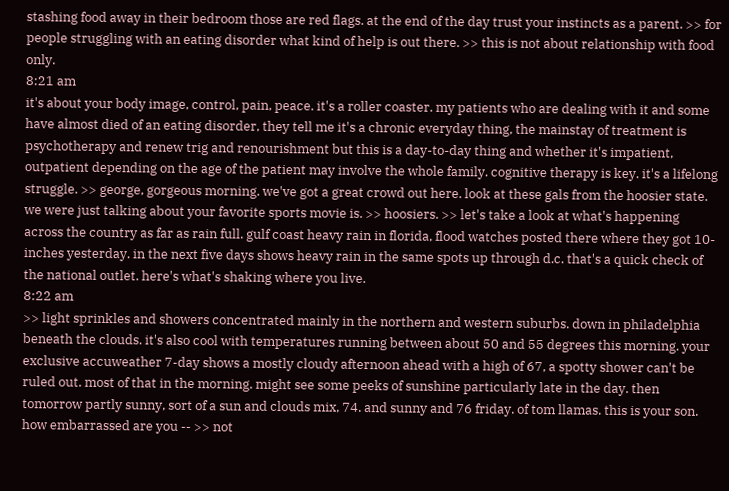stashing food away in their bedroom those are red flags. at the end of the day trust your instincts as a parent. >> for people struggling with an eating disorder what kind of help is out there. >> this is not about relationship with food only.
8:21 am
it's about your body image, control, pain, peace. it's a roller coaster. my patients who are dealing with it and some have almost died of an eating disorder, they tell me it's a chronic everyday thing, the mainstay of treatment is psychotherapy and renew trig and renourishment but this is a day-to-day thing and whether it's impatient, outpatient depending on the age of the patient may involve the whole family. cognitive therapy is key. it's a lifelong struggle. >> george, gorgeous morning. we've got a great crowd out here. look at these gals from the hoosier state. we were just talking about your favorite sports movie is. >> hoosiers. >> let's take a look at what's happening across the country as far as rain full. gulf coast heavy rain in florida, flood watches posted there where they got 10-inches yesterday. in the next five days shows heavy rain in the same spots up through d.c. that's a quick check of the national outlet. here's what's shaking where you live.
8:22 am
>> light sprinkles and showers concentrated mainly in the northern and western suburbs. down in philadelphia beneath the clouds. it's also cool with temperatures running between about 50 and 55 degrees this morning. your exclusive accuweather 7-day shows a mostly cloudy afternoon ahead with a high of 67, a spotty shower can't be ruled out. most of that in the morning. might see some peeks of sunshine particularly late in the day. then tomorrow partly sunny, sort of a sun and clouds mix, 74. and sunny and 76 friday. of tom llamas. this is your son. how embarrassed are you -- >> not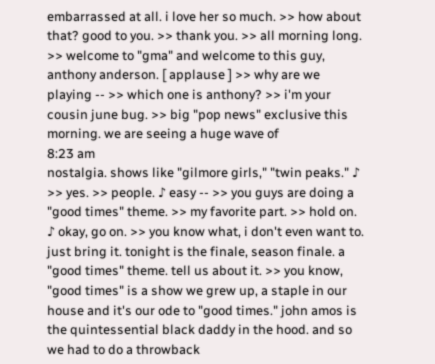embarrassed at all. i love her so much. >> how about that? good to you. >> thank you. >> all morning long. >> welcome to "gma" and welcome to this guy, anthony anderson. [ applause ] >> why are we playing -- >> which one is anthony? >> i'm your cousin june bug. >> big "pop news" exclusive this morning. we are seeing a huge wave of
8:23 am
nostalgia. shows like "gilmore girls," "twin peaks." ♪ >> yes. >> people. ♪ easy -- >> you guys are doing a "good times" theme. >> my favorite part. >> hold on. ♪ okay, go on. >> you know what, i don't even want to. just bring it. tonight is the finale, season finale. a "good times" theme. tell us about it. >> you know, "good times" is a show we grew up, a staple in our house and it's our ode to "good times." john amos is the quintessential black daddy in the hood. and so we had to do a throwback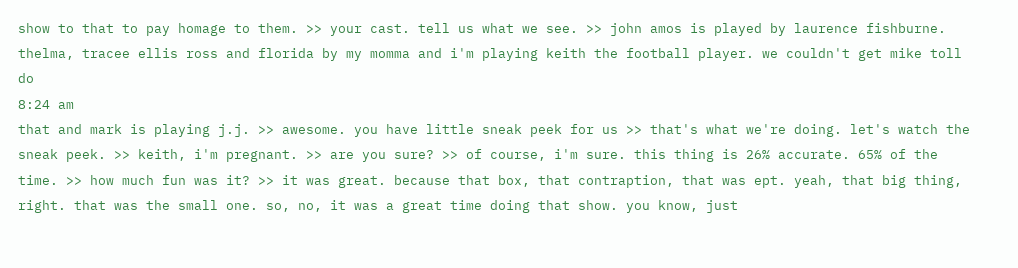show to that to pay homage to them. >> your cast. tell us what we see. >> john amos is played by laurence fishburne. thelma, tracee ellis ross and florida by my momma and i'm playing keith the football player. we couldn't get mike toll do
8:24 am
that and mark is playing j.j. >> awesome. you have little sneak peek for us >> that's what we're doing. let's watch the sneak peek. >> keith, i'm pregnant. >> are you sure? >> of course, i'm sure. this thing is 26% accurate. 65% of the time. >> how much fun was it? >> it was great. because that box, that contraption, that was ept. yeah, that big thing, right. that was the small one. so, no, it was a great time doing that show. you know, just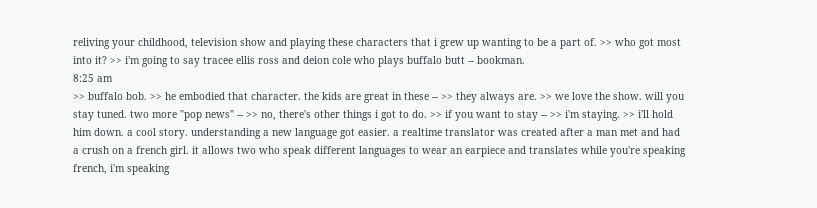reliving your childhood, television show and playing these characters that i grew up wanting to be a part of. >> who got most into it? >> i'm going to say tracee ellis ross and deion cole who plays buffalo butt -- bookman.
8:25 am
>> buffalo bob. >> he embodied that character. the kids are great in these -- >> they always are. >> we love the show. will you stay tuned. two more "pop news" -- >> no, there's other things i got to do. >> if you want to stay -- >> i'm staying. >> i'll hold him down. a cool story. understanding a new language got easier. a realtime translator was created after a man met and had a crush on a french girl. it allows two who speak different languages to wear an earpiece and translates while you're speaking french, i'm speaking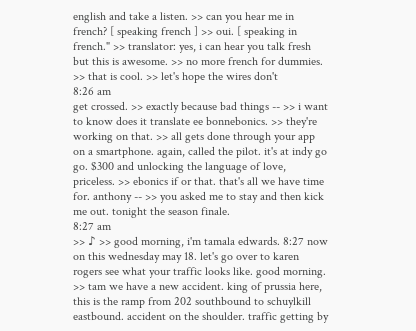english and take a listen. >> can you hear me in french? [ speaking french ] >> oui. [ speaking in french." >> translator: yes, i can hear you talk fresh but this is awesome. >> no more french for dummies. >> that is cool. >> let's hope the wires don't
8:26 am
get crossed. >> exactly because bad things -- >> i want to know does it translate ee bonnebonics. >> they're working on that. >> all gets done through your app on a smartphone. again, called the pilot. it's at indy go go. $300 and unlocking the language of love, priceless. >> ebonics if or that. that's all we have time for. anthony -- >> you asked me to stay and then kick me out. tonight the season finale.
8:27 am
>> ♪ >> good morning, i'm tamala edwards. 8:27 now on this wednesday may 18. let's go over to karen rogers see what your traffic looks like. good morning. >> tam we have a new accident. king of prussia here, this is the ramp from 202 southbound to schuylkill eastbound. accident on the shoulder. traffic getting by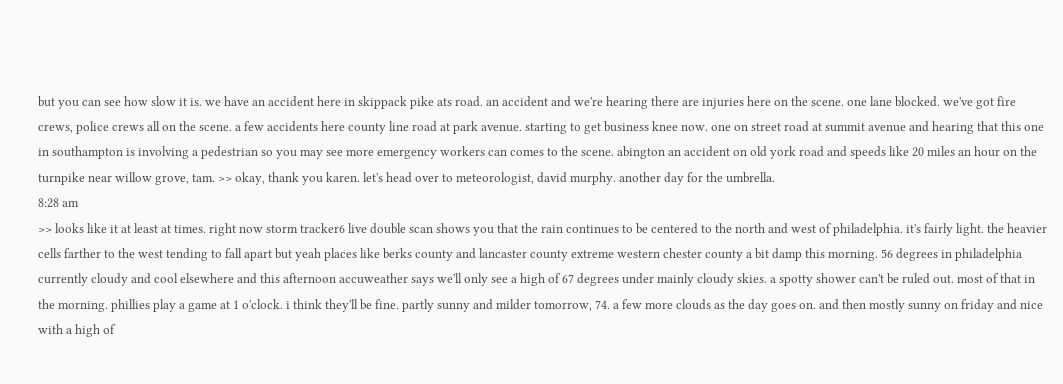but you can see how slow it is. we have an accident here in skippack pike ats road. an accident and we're hearing there are injuries here on the scene. one lane blocked. we've got fire crews, police crews all on the scene. a few accidents here county line road at park avenue. starting to get business knee now. one on street road at summit avenue and hearing that this one in southampton is involving a pedestrian so you may see more emergency workers can comes to the scene. abington an accident on old york road and speeds like 20 miles an hour on the turnpike near willow grove, tam. >> okay, thank you karen. let's head over to meteorologist, david murphy. another day for the umbrella.
8:28 am
>> looks like it at least at times. right now storm tracker6 live double scan shows you that the rain continues to be centered to the north and west of philadelphia. it's fairly light. the heavier cells farther to the west tending to fall apart but yeah places like berks county and lancaster county extreme western chester county a bit damp this morning. 56 degrees in philadelphia currently cloudy and cool elsewhere and this afternoon accuweather says we'll only see a high of 67 degrees under mainly cloudy skies. a spotty shower can't be ruled out. most of that in the morning. phillies play a game at 1 o'clock. i think they'll be fine. partly sunny and milder tomorrow, 74. a few more clouds as the day goes on. and then mostly sunny on friday and nice with a high of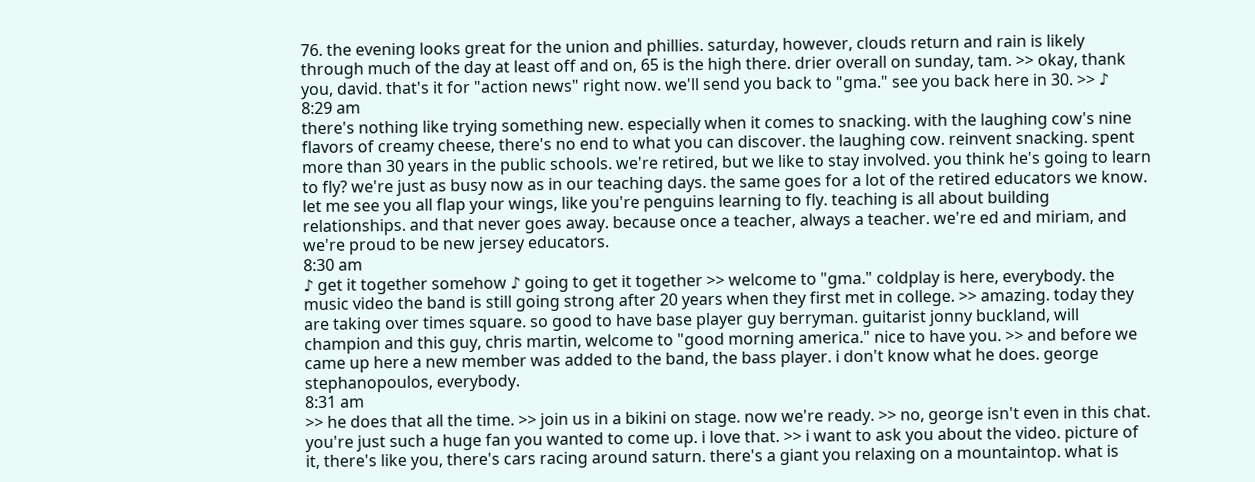76. the evening looks great for the union and phillies. saturday, however, clouds return and rain is likely through much of the day at least off and on, 65 is the high there. drier overall on sunday, tam. >> okay, thank you, david. that's it for "action news" right now. we'll send you back to "gma." see you back here in 30. >> ♪
8:29 am
there's nothing like trying something new. especially when it comes to snacking. with the laughing cow's nine flavors of creamy cheese, there's no end to what you can discover. the laughing cow. reinvent snacking. spent more than 30 years in the public schools. we're retired, but we like to stay involved. you think he's going to learn to fly? we're just as busy now as in our teaching days. the same goes for a lot of the retired educators we know. let me see you all flap your wings, like you're penguins learning to fly. teaching is all about building relationships. and that never goes away. because once a teacher, always a teacher. we're ed and miriam, and we're proud to be new jersey educators.
8:30 am
♪ get it together somehow ♪ going to get it together >> welcome to "gma." coldplay is here, everybody. the music video the band is still going strong after 20 years when they first met in college. >> amazing. today they are taking over times square. so good to have base player guy berryman. guitarist jonny buckland, will champion and this guy, chris martin, welcome to "good morning america." nice to have you. >> and before we came up here a new member was added to the band, the bass player. i don't know what he does. george stephanopoulos, everybody.
8:31 am
>> he does that all the time. >> join us in a bikini on stage. now we're ready. >> no, george isn't even in this chat. you're just such a huge fan you wanted to come up. i love that. >> i want to ask you about the video. picture of it, there's like you, there's cars racing around saturn. there's a giant you relaxing on a mountaintop. what is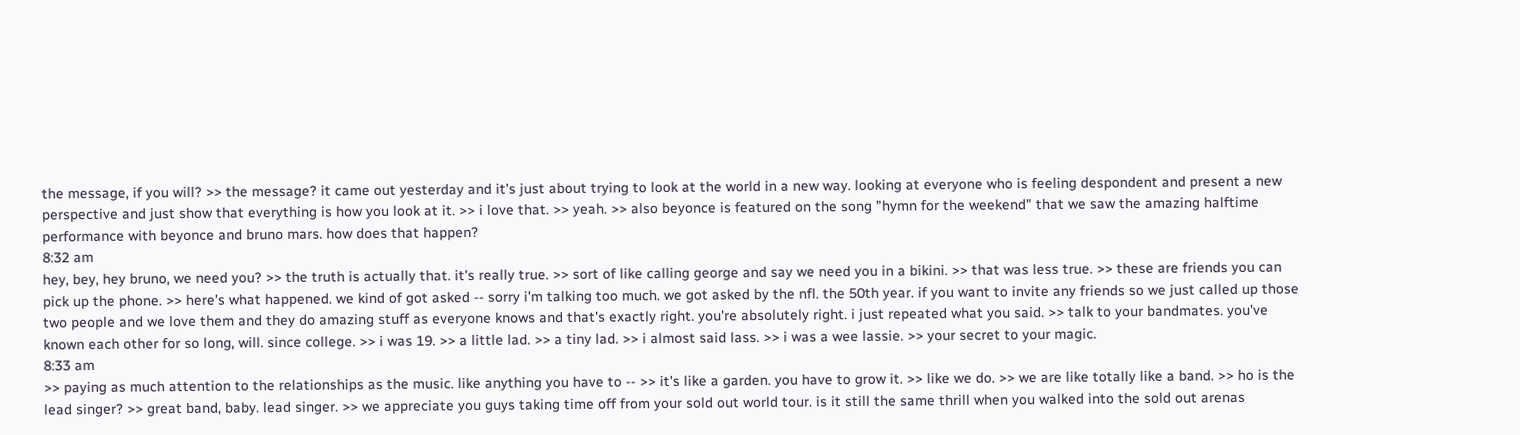the message, if you will? >> the message? it came out yesterday and it's just about trying to look at the world in a new way. looking at everyone who is feeling despondent and present a new perspective and just show that everything is how you look at it. >> i love that. >> yeah. >> also beyonce is featured on the song "hymn for the weekend" that we saw the amazing halftime performance with beyonce and bruno mars. how does that happen?
8:32 am
hey, bey, hey bruno, we need you? >> the truth is actually that. it's really true. >> sort of like calling george and say we need you in a bikini. >> that was less true. >> these are friends you can pick up the phone. >> here's what happened. we kind of got asked -- sorry i'm talking too much. we got asked by the nfl. the 50th year. if you want to invite any friends so we just called up those two people and we love them and they do amazing stuff as everyone knows and that's exactly right. you're absolutely right. i just repeated what you said. >> talk to your bandmates. you've known each other for so long, will. since college. >> i was 19. >> a little lad. >> a tiny lad. >> i almost said lass. >> i was a wee lassie. >> your secret to your magic.
8:33 am
>> paying as much attention to the relationships as the music. like anything you have to -- >> it's like a garden. you have to grow it. >> like we do. >> we are like totally like a band. >> ho is the lead singer? >> great band, baby. lead singer. >> we appreciate you guys taking time off from your sold out world tour. is it still the same thrill when you walked into the sold out arenas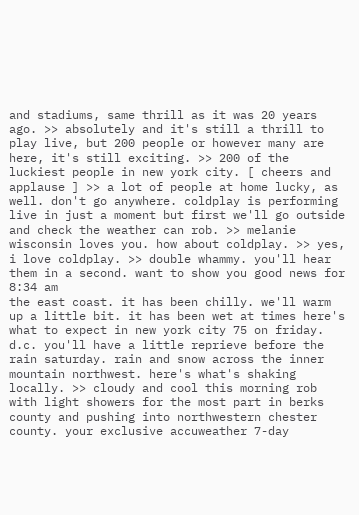and stadiums, same thrill as it was 20 years ago. >> absolutely and it's still a thrill to play live, but 200 people or however many are here, it's still exciting. >> 200 of the luckiest people in new york city. [ cheers and applause ] >> a lot of people at home lucky, as well. don't go anywhere. coldplay is performing live in just a moment but first we'll go outside and check the weather can rob. >> melanie wisconsin loves you. how about coldplay. >> yes, i love coldplay. >> double whammy. you'll hear them in a second. want to show you good news for
8:34 am
the east coast. it has been chilly. we'll warm up a little bit. it has been wet at times here's what to expect in new york city 75 on friday. d.c. you'll have a little reprieve before the rain saturday. rain and snow across the inner mountain northwest. here's what's shaking locally. >> cloudy and cool this morning rob with light showers for the most part in berks county and pushing into northwestern chester county. your exclusive accuweather 7-day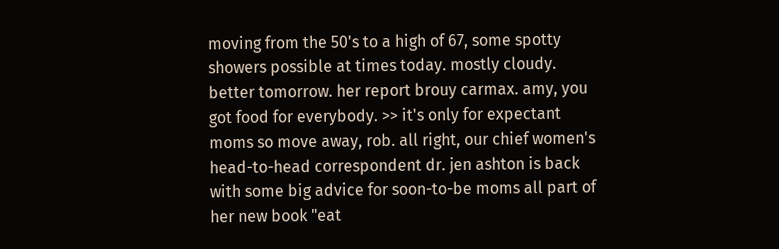moving from the 50's to a high of 67, some spotty showers possible at times today. mostly cloudy. better tomorrow. her report brouy carmax. amy, you got food for everybody. >> it's only for expectant moms so move away, rob. all right, our chief women's head-to-head correspondent dr. jen ashton is back with some big advice for soon-to-be moms all part of her new book "eat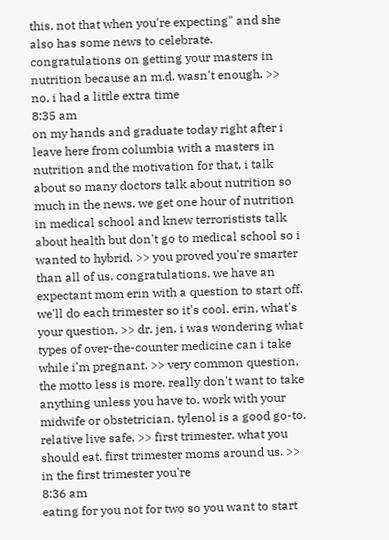this, not that when you're expecting" and she also has some news to celebrate. congratulations on getting your masters in nutrition because an m.d. wasn't enough. >> no, i had a little extra time
8:35 am
on my hands and graduate today right after i leave here from columbia with a masters in nutrition and the motivation for that, i talk about so many doctors talk about nutrition so much in the news. we get one hour of nutrition in medical school and knew terroristists talk about health but don't go to medical school so i wanted to hybrid. >> you proved you're smarter than all of us. congratulations. we have an expectant mom erin with a question to start off. we'll do each trimester so it's cool. erin, what's your question. >> dr. jen, i was wondering what types of over-the-counter medicine can i take while i'm pregnant. >> very common question, the motto less is more. really don't want to take anything unless you have to. work with your midwife or obstetrician. tylenol is a good go-to. relative live safe. >> first trimester. what you should eat. first trimester moms around us. >> in the first trimester you're
8:36 am
eating for you not for two so you want to start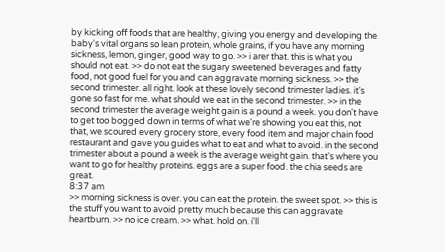by kicking off foods that are healthy, giving you energy and developing the baby's vital organs so lean protein, whole grains, if you have any morning sickness, lemon, ginger, good way to go. >> i arer that. this is what you should not eat. >> do not eat the sugary sweetened beverages and fatty food, not good fuel for you and can aggravate morning sickness. >> the second trimester. all right. look at these lovely second trimester ladies. it's gone so fast for me. what should we eat in the second trimester. >> in the second trimester the average weight gain is a pound a week. you don't have to get too bogged down in terms of what we're showing you eat this, not that, we scoured every grocery store, every food item and major chain food restaurant and gave you guides what to eat and what to avoid. in the second trimester about a pound a week is the average weight gain. that's where you want to go for healthy proteins. eggs are a super food. the chia seeds are great.
8:37 am
>> morning sickness is over. you can eat the protein. the sweet spot. >> this is the stuff you want to avoid pretty much because this can aggravate heartburn. >> no ice cream. >> what. hold on. i'll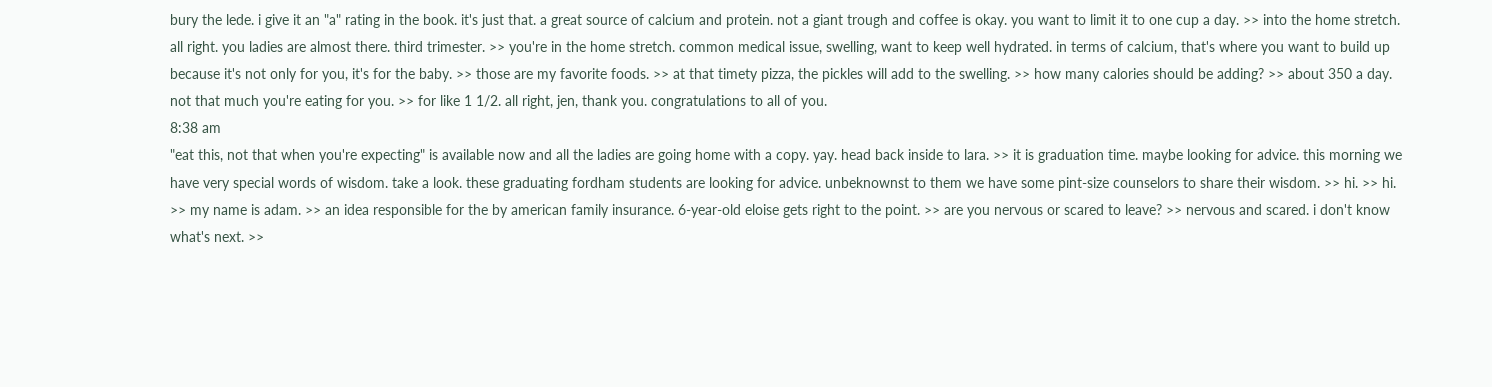bury the lede. i give it an "a" rating in the book. it's just that. a great source of calcium and protein. not a giant trough and coffee is okay. you want to limit it to one cup a day. >> into the home stretch. all right. you ladies are almost there. third trimester. >> you're in the home stretch. common medical issue, swelling, want to keep well hydrated. in terms of calcium, that's where you want to build up because it's not only for you, it's for the baby. >> those are my favorite foods. >> at that timety pizza, the pickles will add to the swelling. >> how many calories should be adding? >> about 350 a day. not that much you're eating for you. >> for like 1 1/2. all right, jen, thank you. congratulations to all of you.
8:38 am
"eat this, not that when you're expecting" is available now and all the ladies are going home with a copy. yay. head back inside to lara. >> it is graduation time. maybe looking for advice. this morning we have very special words of wisdom. take a look. these graduating fordham students are looking for advice. unbeknownst to them we have some pint-size counselors to share their wisdom. >> hi. >> hi. >> my name is adam. >> an idea responsible for the by american family insurance. 6-year-old eloise gets right to the point. >> are you nervous or scared to leave? >> nervous and scared. i don't know what's next. >>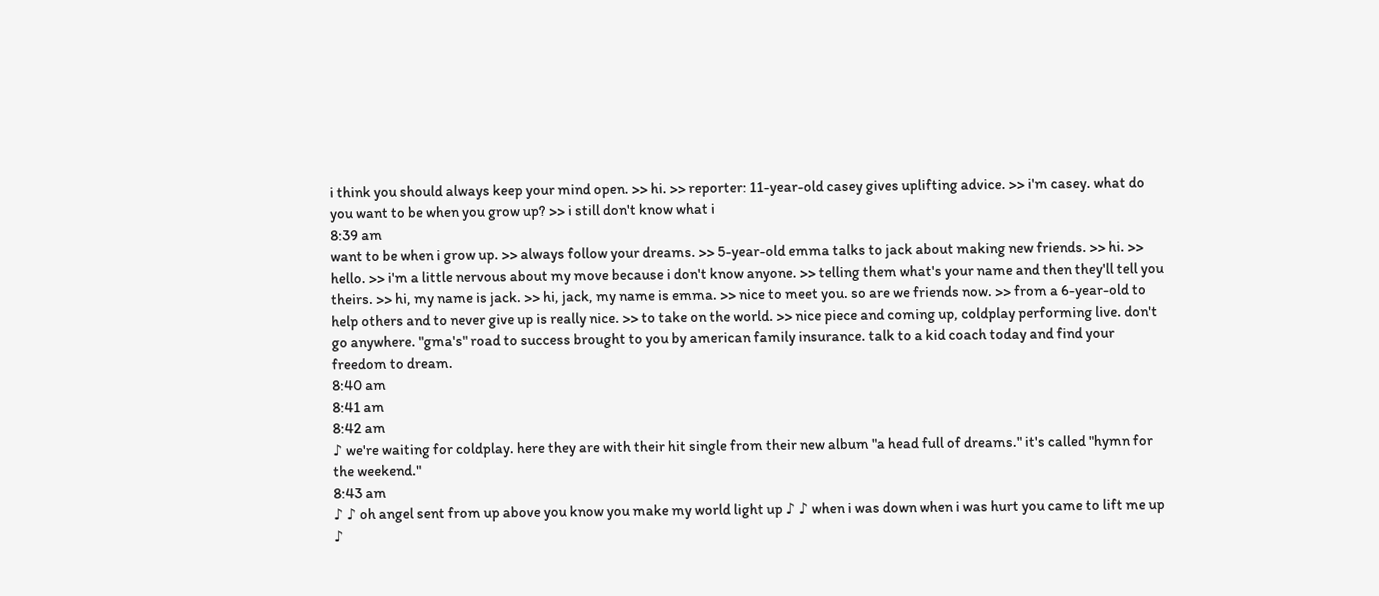i think you should always keep your mind open. >> hi. >> reporter: 11-year-old casey gives uplifting advice. >> i'm casey. what do you want to be when you grow up? >> i still don't know what i
8:39 am
want to be when i grow up. >> always follow your dreams. >> 5-year-old emma talks to jack about making new friends. >> hi. >> hello. >> i'm a little nervous about my move because i don't know anyone. >> telling them what's your name and then they'll tell you theirs. >> hi, my name is jack. >> hi, jack, my name is emma. >> nice to meet you. so are we friends now. >> from a 6-year-old to help others and to never give up is really nice. >> to take on the world. >> nice piece and coming up, coldplay performing live. don't go anywhere. "gma's" road to success brought to you by american family insurance. talk to a kid coach today and find your freedom to dream.
8:40 am
8:41 am
8:42 am
♪ we're waiting for coldplay. here they are with their hit single from their new album "a head full of dreams." it's called "hymn for the weekend."
8:43 am
♪ ♪ oh angel sent from up above you know you make my world light up ♪ ♪ when i was down when i was hurt you came to lift me up ♪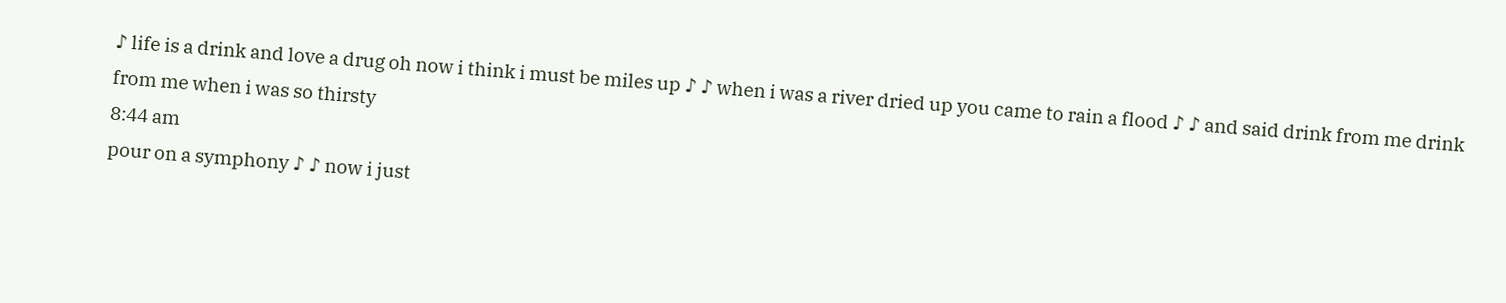♪ life is a drink and love a drug oh now i think i must be miles up ♪ ♪ when i was a river dried up you came to rain a flood ♪ ♪ and said drink from me drink from me when i was so thirsty
8:44 am
pour on a symphony ♪ ♪ now i just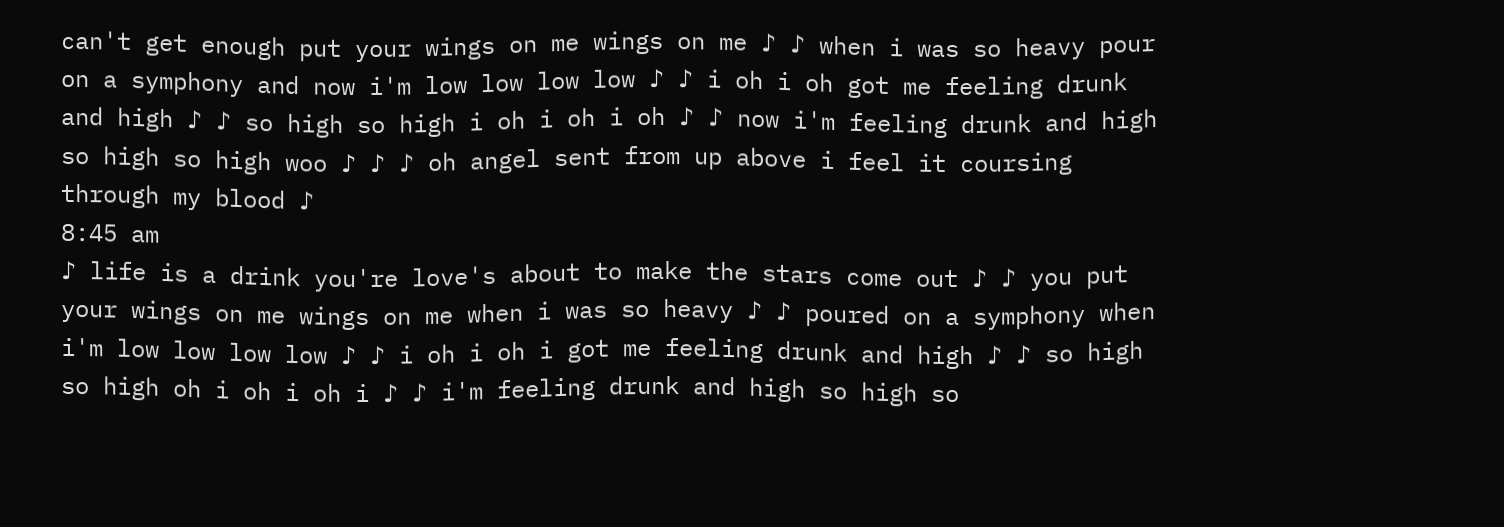can't get enough put your wings on me wings on me ♪ ♪ when i was so heavy pour on a symphony and now i'm low low low low ♪ ♪ i oh i oh got me feeling drunk and high ♪ ♪ so high so high i oh i oh i oh ♪ ♪ now i'm feeling drunk and high so high so high woo ♪ ♪ ♪ oh angel sent from up above i feel it coursing through my blood ♪
8:45 am
♪ life is a drink you're love's about to make the stars come out ♪ ♪ you put your wings on me wings on me when i was so heavy ♪ ♪ poured on a symphony when i'm low low low low ♪ ♪ i oh i oh i got me feeling drunk and high ♪ ♪ so high so high oh i oh i oh i ♪ ♪ i'm feeling drunk and high so high so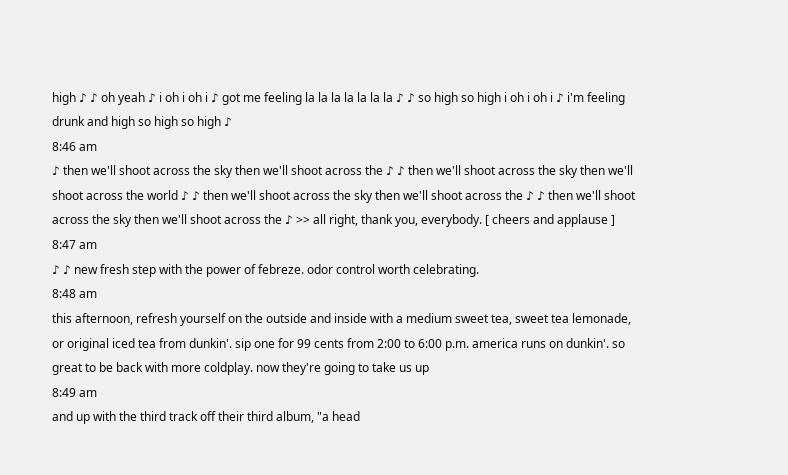high ♪ ♪ oh yeah ♪ i oh i oh i ♪ got me feeling la la la la la la la ♪ ♪ so high so high i oh i oh i ♪ i'm feeling drunk and high so high so high ♪
8:46 am
♪ then we'll shoot across the sky then we'll shoot across the ♪ ♪ then we'll shoot across the sky then we'll shoot across the world ♪ ♪ then we'll shoot across the sky then we'll shoot across the ♪ ♪ then we'll shoot across the sky then we'll shoot across the ♪ >> all right, thank you, everybody. [ cheers and applause ]
8:47 am
♪ ♪ new fresh step with the power of febreze. odor control worth celebrating.
8:48 am
this afternoon, refresh yourself on the outside and inside with a medium sweet tea, sweet tea lemonade, or original iced tea from dunkin'. sip one for 99 cents from 2:00 to 6:00 p.m. america runs on dunkin'. so great to be back with more coldplay. now they're going to take us up
8:49 am
and up with the third track off their third album, "a head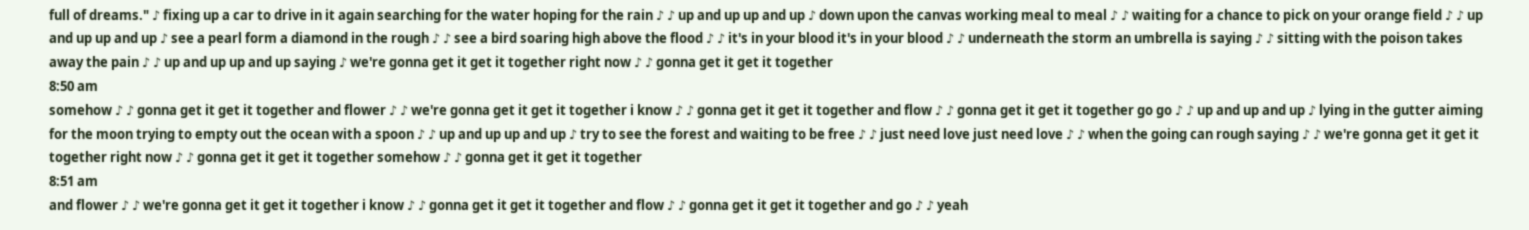full of dreams." ♪ fixing up a car to drive in it again searching for the water hoping for the rain ♪ ♪ up and up up and up ♪ down upon the canvas working meal to meal ♪ ♪ waiting for a chance to pick on your orange field ♪ ♪ up and up up and up ♪ see a pearl form a diamond in the rough ♪ ♪ see a bird soaring high above the flood ♪ ♪ it's in your blood it's in your blood ♪ ♪ underneath the storm an umbrella is saying ♪ ♪ sitting with the poison takes away the pain ♪ ♪ up and up up and up saying ♪ we're gonna get it get it together right now ♪ ♪ gonna get it get it together
8:50 am
somehow ♪ ♪ gonna get it get it together and flower ♪ ♪ we're gonna get it get it together i know ♪ ♪ gonna get it get it together and flow ♪ ♪ gonna get it get it together go go ♪ ♪ up and up and up ♪ lying in the gutter aiming for the moon trying to empty out the ocean with a spoon ♪ ♪ up and up up and up ♪ try to see the forest and waiting to be free ♪ ♪ just need love just need love ♪ ♪ when the going can rough saying ♪ ♪ we're gonna get it get it together right now ♪ ♪ gonna get it get it together somehow ♪ ♪ gonna get it get it together
8:51 am
and flower ♪ ♪ we're gonna get it get it together i know ♪ ♪ gonna get it get it together and flow ♪ ♪ gonna get it get it together and go ♪ ♪ yeah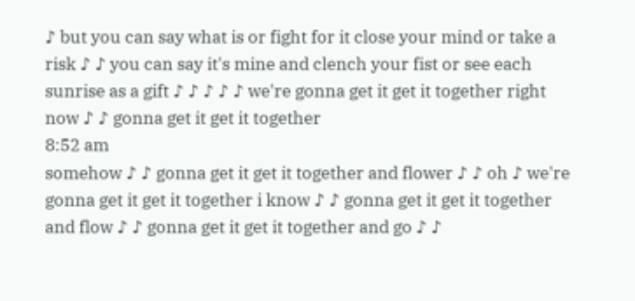♪ but you can say what is or fight for it close your mind or take a risk ♪ ♪ you can say it's mine and clench your fist or see each sunrise as a gift ♪ ♪ ♪ ♪ ♪ we're gonna get it get it together right now ♪ ♪ gonna get it get it together
8:52 am
somehow ♪ ♪ gonna get it get it together and flower ♪ ♪ oh ♪ we're gonna get it get it together i know ♪ ♪ gonna get it get it together and flow ♪ ♪ gonna get it get it together and go ♪ ♪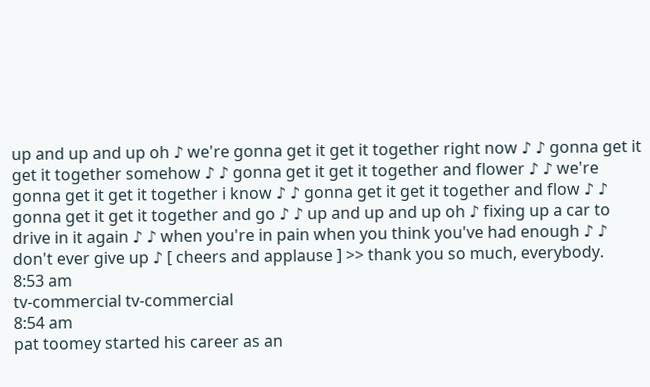up and up and up oh ♪ we're gonna get it get it together right now ♪ ♪ gonna get it get it together somehow ♪ ♪ gonna get it get it together and flower ♪ ♪ we're gonna get it get it together i know ♪ ♪ gonna get it get it together and flow ♪ ♪ gonna get it get it together and go ♪ ♪ up and up and up oh ♪ fixing up a car to drive in it again ♪ ♪ when you're in pain when you think you've had enough ♪ ♪ don't ever give up ♪ [ cheers and applause ] >> thank you so much, everybody.
8:53 am
tv-commercial tv-commercial
8:54 am
pat toomey started his career as an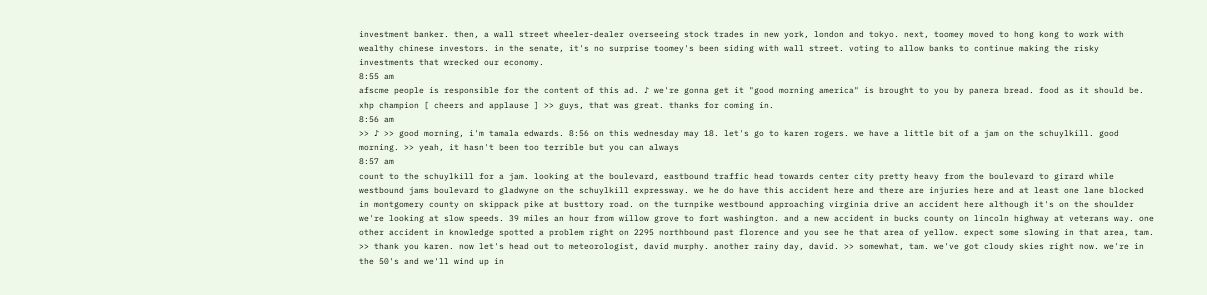investment banker. then, a wall street wheeler-dealer overseeing stock trades in new york, london and tokyo. next, toomey moved to hong kong to work with wealthy chinese investors. in the senate, it's no surprise toomey's been siding with wall street. voting to allow banks to continue making the risky investments that wrecked our economy.
8:55 am
afscme people is responsible for the content of this ad. ♪ we're gonna get it "good morning america" is brought to you by panera bread. food as it should be. xhp champion [ cheers and applause ] >> guys, that was great. thanks for coming in.
8:56 am
>> ♪ >> good morning, i'm tamala edwards. 8:56 on this wednesday may 18. let's go to karen rogers. we have a little bit of a jam on the schuylkill. good morning. >> yeah, it hasn't been too terrible but you can always
8:57 am
count to the schuylkill for a jam. looking at the boulevard, eastbound traffic head towards center city pretty heavy from the boulevard to girard while westbound jams boulevard to gladwyne on the schuylkill expressway. we he do have this accident here and there are injuries here and at least one lane blocked in montgomery county on skippack pike at busttory road. on the turnpike westbound approaching virginia drive an accident here although it's on the shoulder we're looking at slow speeds. 39 miles an hour from willow grove to fort washington. and a new accident in bucks county on lincoln highway at veterans way. one other accident in knowledge spotted a problem right on 2295 northbound past florence and you see he that area of yellow. expect some slowing in that area, tam. >> thank you karen. now let's head out to meteorologist, david murphy. another rainy day, david. >> somewhat, tam. we've got cloudy skies right now. we're in the 50's and we'll wind up in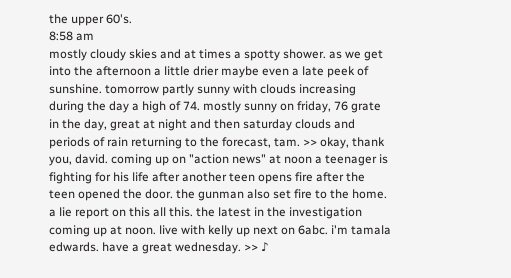the upper 60's.
8:58 am
mostly cloudy skies and at times a spotty shower. as we get into the afternoon a little drier maybe even a late peek of sunshine. tomorrow partly sunny with clouds increasing during the day a high of 74. mostly sunny on friday, 76 grate in the day, great at night and then saturday clouds and periods of rain returning to the forecast, tam. >> okay, thank you, david. coming up on "action news" at noon a teenager is fighting for his life after another teen opens fire after the teen opened the door. the gunman also set fire to the home. a lie report on this all this. the latest in the investigation coming up at noon. live with kelly up next on 6abc. i'm tamala edwards. have a great wednesday. >> ♪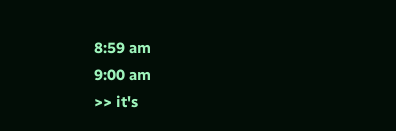8:59 am
9:00 am
>> it's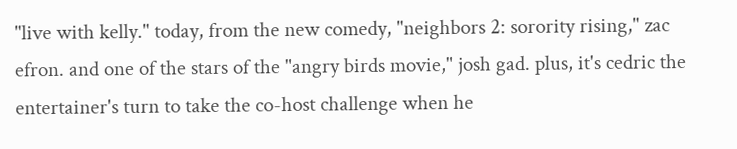"live with kelly." today, from the new comedy, "neighbors 2: sorority rising," zac efron. and one of the stars of the "angry birds movie," josh gad. plus, it's cedric the entertainer's turn to take the co-host challenge when he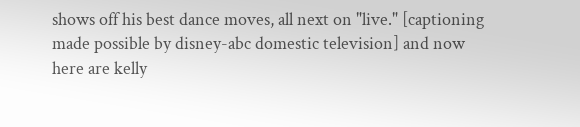shows off his best dance moves, all next on "live." [captioning made possible by disney-abc domestic television] and now here are kelly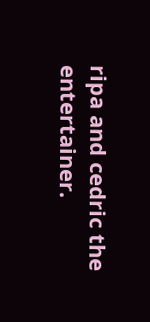ripa and cedric the entertainer.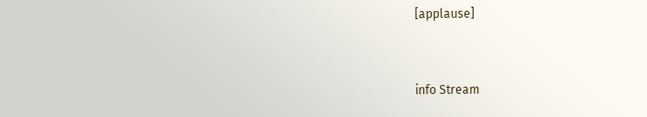[applause]


info Stream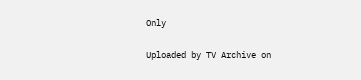Only

Uploaded by TV Archive on